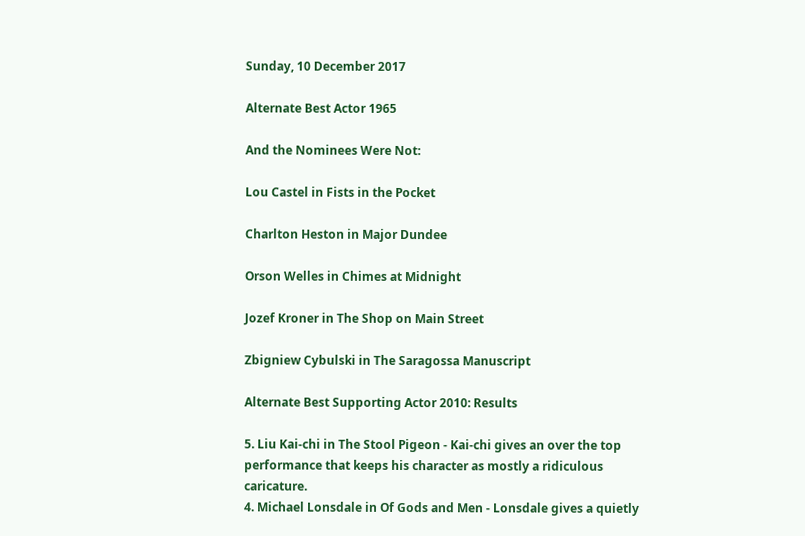Sunday, 10 December 2017

Alternate Best Actor 1965

And the Nominees Were Not:

Lou Castel in Fists in the Pocket

Charlton Heston in Major Dundee

Orson Welles in Chimes at Midnight

Jozef Kroner in The Shop on Main Street

Zbigniew Cybulski in The Saragossa Manuscript

Alternate Best Supporting Actor 2010: Results

5. Liu Kai-chi in The Stool Pigeon - Kai-chi gives an over the top performance that keeps his character as mostly a ridiculous caricature.
4. Michael Lonsdale in Of Gods and Men - Lonsdale gives a quietly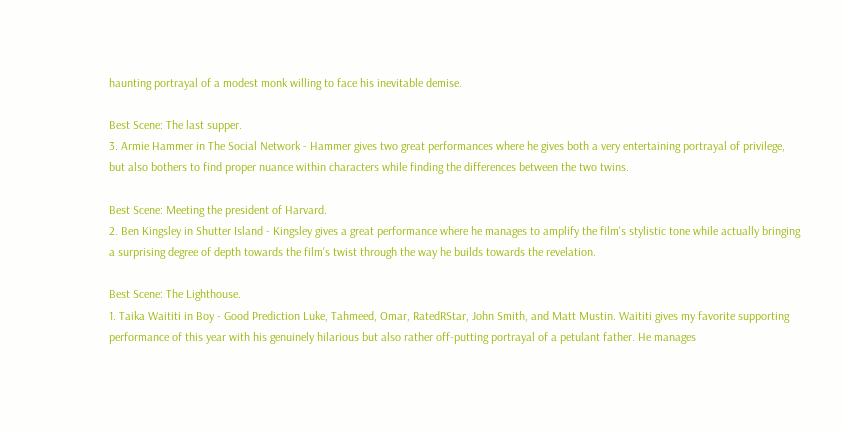haunting portrayal of a modest monk willing to face his inevitable demise.

Best Scene: The last supper.
3. Armie Hammer in The Social Network - Hammer gives two great performances where he gives both a very entertaining portrayal of privilege, but also bothers to find proper nuance within characters while finding the differences between the two twins.

Best Scene: Meeting the president of Harvard.
2. Ben Kingsley in Shutter Island - Kingsley gives a great performance where he manages to amplify the film's stylistic tone while actually bringing a surprising degree of depth towards the film's twist through the way he builds towards the revelation.

Best Scene: The Lighthouse.
1. Taika Waititi in Boy - Good Prediction Luke, Tahmeed, Omar, RatedRStar, John Smith, and Matt Mustin. Waititi gives my favorite supporting performance of this year with his genuinely hilarious but also rather off-putting portrayal of a petulant father. He manages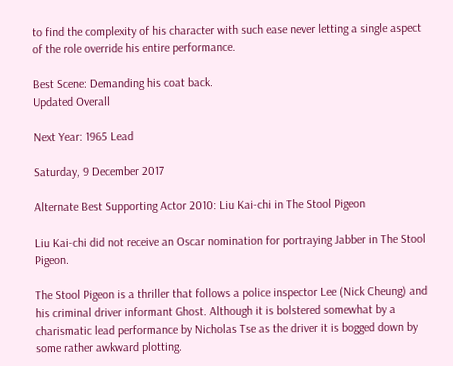to find the complexity of his character with such ease never letting a single aspect of the role override his entire performance.

Best Scene: Demanding his coat back.
Updated Overall

Next Year: 1965 Lead

Saturday, 9 December 2017

Alternate Best Supporting Actor 2010: Liu Kai-chi in The Stool Pigeon

Liu Kai-chi did not receive an Oscar nomination for portraying Jabber in The Stool Pigeon.

The Stool Pigeon is a thriller that follows a police inspector Lee (Nick Cheung) and his criminal driver informant Ghost. Although it is bolstered somewhat by a charismatic lead performance by Nicholas Tse as the driver it is bogged down by some rather awkward plotting.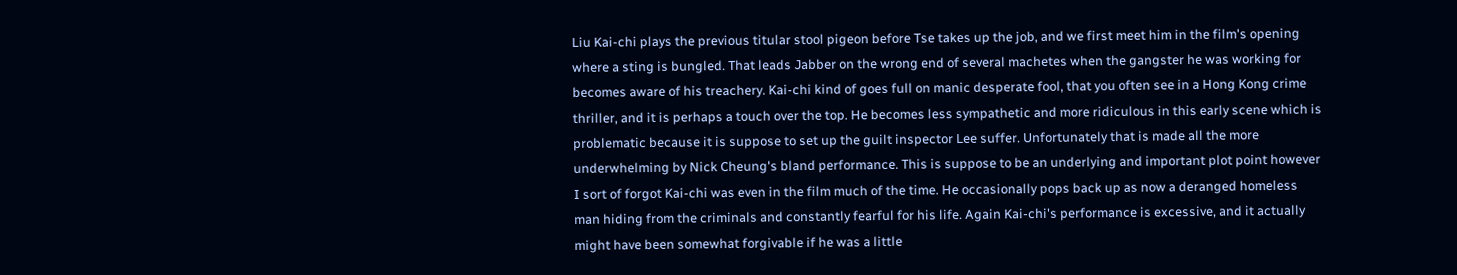Liu Kai-chi plays the previous titular stool pigeon before Tse takes up the job, and we first meet him in the film's opening where a sting is bungled. That leads Jabber on the wrong end of several machetes when the gangster he was working for becomes aware of his treachery. Kai-chi kind of goes full on manic desperate fool, that you often see in a Hong Kong crime thriller, and it is perhaps a touch over the top. He becomes less sympathetic and more ridiculous in this early scene which is problematic because it is suppose to set up the guilt inspector Lee suffer. Unfortunately that is made all the more underwhelming by Nick Cheung's bland performance. This is suppose to be an underlying and important plot point however I sort of forgot Kai-chi was even in the film much of the time. He occasionally pops back up as now a deranged homeless man hiding from the criminals and constantly fearful for his life. Again Kai-chi's performance is excessive, and it actually might have been somewhat forgivable if he was a little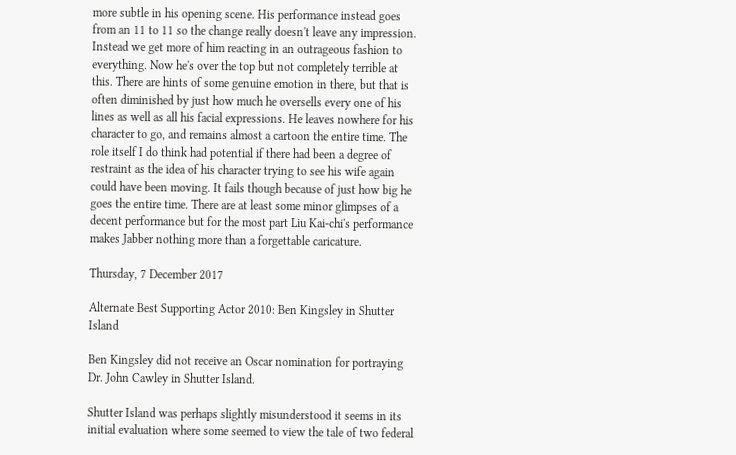more subtle in his opening scene. His performance instead goes from an 11 to 11 so the change really doesn't leave any impression. Instead we get more of him reacting in an outrageous fashion to everything. Now he's over the top but not completely terrible at this. There are hints of some genuine emotion in there, but that is often diminished by just how much he oversells every one of his lines as well as all his facial expressions. He leaves nowhere for his character to go, and remains almost a cartoon the entire time. The role itself I do think had potential if there had been a degree of restraint as the idea of his character trying to see his wife again could have been moving. It fails though because of just how big he goes the entire time. There are at least some minor glimpses of a decent performance but for the most part Liu Kai-chi's performance makes Jabber nothing more than a forgettable caricature.

Thursday, 7 December 2017

Alternate Best Supporting Actor 2010: Ben Kingsley in Shutter Island

Ben Kingsley did not receive an Oscar nomination for portraying Dr. John Cawley in Shutter Island.

Shutter Island was perhaps slightly misunderstood it seems in its initial evaluation where some seemed to view the tale of two federal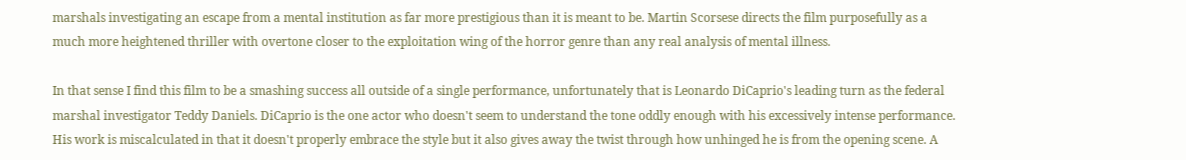marshals investigating an escape from a mental institution as far more prestigious than it is meant to be. Martin Scorsese directs the film purposefully as a much more heightened thriller with overtone closer to the exploitation wing of the horror genre than any real analysis of mental illness.

In that sense I find this film to be a smashing success all outside of a single performance, unfortunately that is Leonardo DiCaprio's leading turn as the federal marshal investigator Teddy Daniels. DiCaprio is the one actor who doesn't seem to understand the tone oddly enough with his excessively intense performance. His work is miscalculated in that it doesn't properly embrace the style but it also gives away the twist through how unhinged he is from the opening scene. A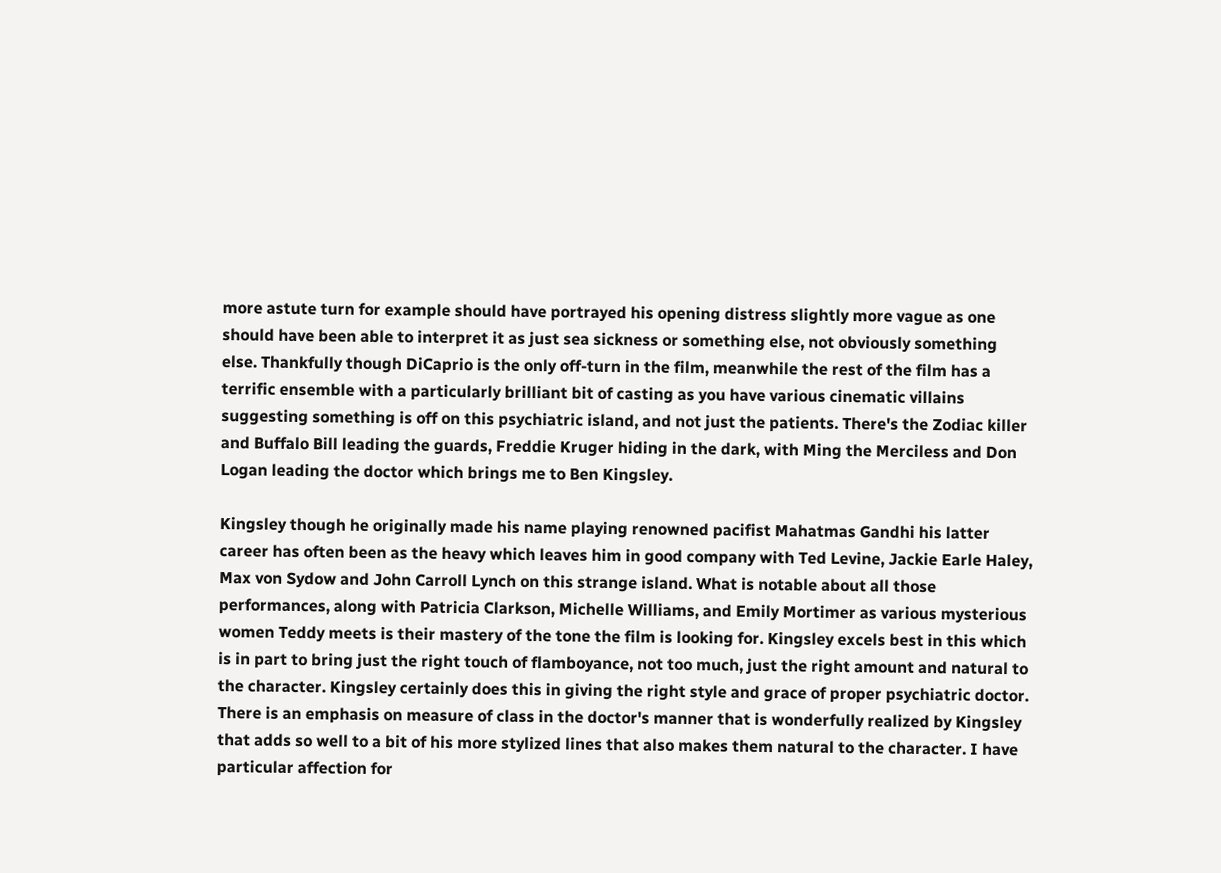more astute turn for example should have portrayed his opening distress slightly more vague as one should have been able to interpret it as just sea sickness or something else, not obviously something else. Thankfully though DiCaprio is the only off-turn in the film, meanwhile the rest of the film has a terrific ensemble with a particularly brilliant bit of casting as you have various cinematic villains suggesting something is off on this psychiatric island, and not just the patients. There's the Zodiac killer and Buffalo Bill leading the guards, Freddie Kruger hiding in the dark, with Ming the Merciless and Don Logan leading the doctor which brings me to Ben Kingsley.

Kingsley though he originally made his name playing renowned pacifist Mahatmas Gandhi his latter career has often been as the heavy which leaves him in good company with Ted Levine, Jackie Earle Haley, Max von Sydow and John Carroll Lynch on this strange island. What is notable about all those performances, along with Patricia Clarkson, Michelle Williams, and Emily Mortimer as various mysterious women Teddy meets is their mastery of the tone the film is looking for. Kingsley excels best in this which is in part to bring just the right touch of flamboyance, not too much, just the right amount and natural to the character. Kingsley certainly does this in giving the right style and grace of proper psychiatric doctor. There is an emphasis on measure of class in the doctor's manner that is wonderfully realized by Kingsley that adds so well to a bit of his more stylized lines that also makes them natural to the character. I have particular affection for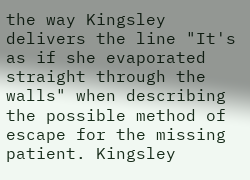the way Kingsley delivers the line "It's as if she evaporated straight through the walls" when describing the possible method of escape for the missing patient. Kingsley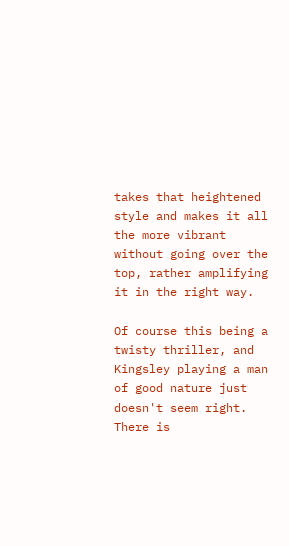takes that heightened style and makes it all the more vibrant without going over the top, rather amplifying it in the right way.

Of course this being a twisty thriller, and Kingsley playing a man of good nature just doesn't seem right. There is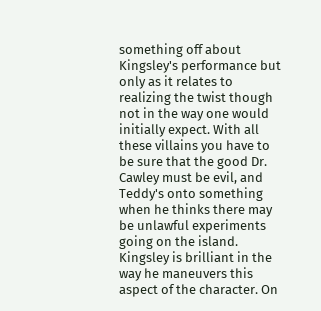something off about Kingsley's performance but only as it relates to realizing the twist though not in the way one would initially expect. With all these villains you have to be sure that the good Dr. Cawley must be evil, and Teddy's onto something when he thinks there may be unlawful experiments going on the island. Kingsley is brilliant in the way he maneuvers this aspect of the character. On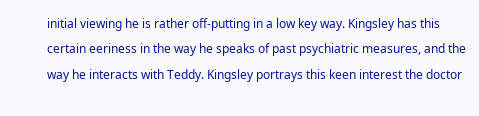initial viewing he is rather off-putting in a low key way. Kingsley has this certain eeriness in the way he speaks of past psychiatric measures, and the way he interacts with Teddy. Kingsley portrays this keen interest the doctor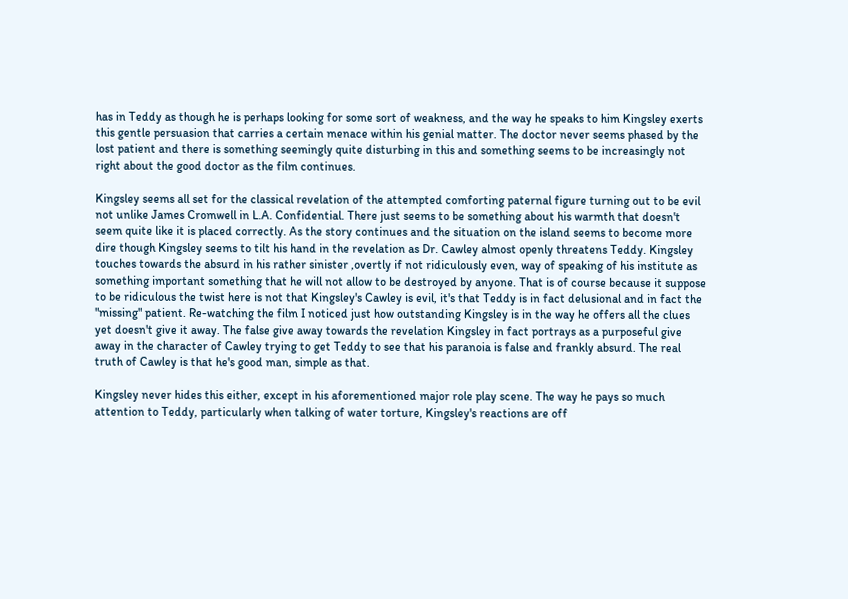has in Teddy as though he is perhaps looking for some sort of weakness, and the way he speaks to him Kingsley exerts this gentle persuasion that carries a certain menace within his genial matter. The doctor never seems phased by the lost patient and there is something seemingly quite disturbing in this and something seems to be increasingly not right about the good doctor as the film continues.

Kingsley seems all set for the classical revelation of the attempted comforting paternal figure turning out to be evil not unlike James Cromwell in L.A. Confidential. There just seems to be something about his warmth that doesn't seem quite like it is placed correctly. As the story continues and the situation on the island seems to become more dire though Kingsley seems to tilt his hand in the revelation as Dr. Cawley almost openly threatens Teddy. Kingsley touches towards the absurd in his rather sinister ,overtly if not ridiculously even, way of speaking of his institute as something important something that he will not allow to be destroyed by anyone. That is of course because it suppose to be ridiculous the twist here is not that Kingsley's Cawley is evil, it's that Teddy is in fact delusional and in fact the "missing" patient. Re-watching the film I noticed just how outstanding Kingsley is in the way he offers all the clues yet doesn't give it away. The false give away towards the revelation Kingsley in fact portrays as a purposeful give away in the character of Cawley trying to get Teddy to see that his paranoia is false and frankly absurd. The real truth of Cawley is that he's good man, simple as that.

Kingsley never hides this either, except in his aforementioned major role play scene. The way he pays so much attention to Teddy, particularly when talking of water torture, Kingsley's reactions are off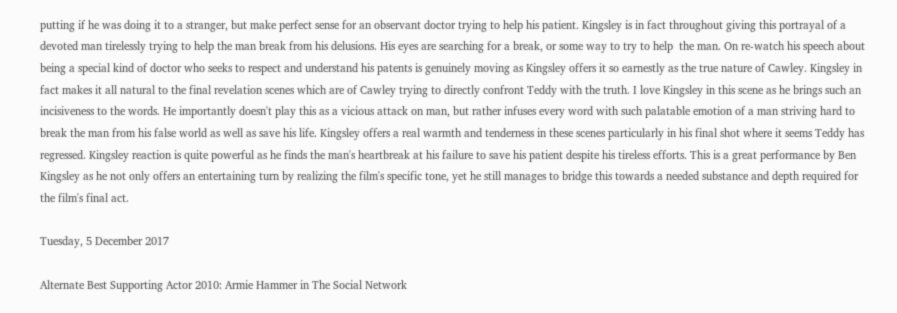putting if he was doing it to a stranger, but make perfect sense for an observant doctor trying to help his patient. Kingsley is in fact throughout giving this portrayal of a devoted man tirelessly trying to help the man break from his delusions. His eyes are searching for a break, or some way to try to help  the man. On re-watch his speech about being a special kind of doctor who seeks to respect and understand his patents is genuinely moving as Kingsley offers it so earnestly as the true nature of Cawley. Kingsley in fact makes it all natural to the final revelation scenes which are of Cawley trying to directly confront Teddy with the truth. I love Kingsley in this scene as he brings such an incisiveness to the words. He importantly doesn't play this as a vicious attack on man, but rather infuses every word with such palatable emotion of a man striving hard to break the man from his false world as well as save his life. Kingsley offers a real warmth and tenderness in these scenes particularly in his final shot where it seems Teddy has regressed. Kingsley reaction is quite powerful as he finds the man's heartbreak at his failure to save his patient despite his tireless efforts. This is a great performance by Ben Kingsley as he not only offers an entertaining turn by realizing the film's specific tone, yet he still manages to bridge this towards a needed substance and depth required for the film's final act.

Tuesday, 5 December 2017

Alternate Best Supporting Actor 2010: Armie Hammer in The Social Network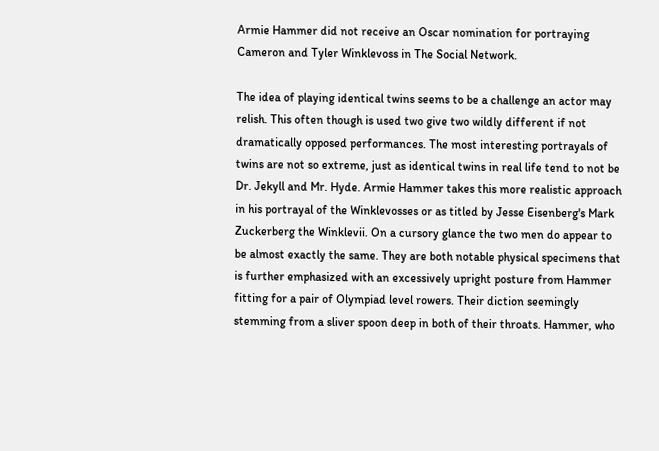Armie Hammer did not receive an Oscar nomination for portraying Cameron and Tyler Winklevoss in The Social Network.

The idea of playing identical twins seems to be a challenge an actor may relish. This often though is used two give two wildly different if not dramatically opposed performances. The most interesting portrayals of twins are not so extreme, just as identical twins in real life tend to not be Dr. Jekyll and Mr. Hyde. Armie Hammer takes this more realistic approach in his portrayal of the Winklevosses or as titled by Jesse Eisenberg's Mark Zuckerberg the Winklevii. On a cursory glance the two men do appear to be almost exactly the same. They are both notable physical specimens that is further emphasized with an excessively upright posture from Hammer fitting for a pair of Olympiad level rowers. Their diction seemingly stemming from a sliver spoon deep in both of their throats. Hammer, who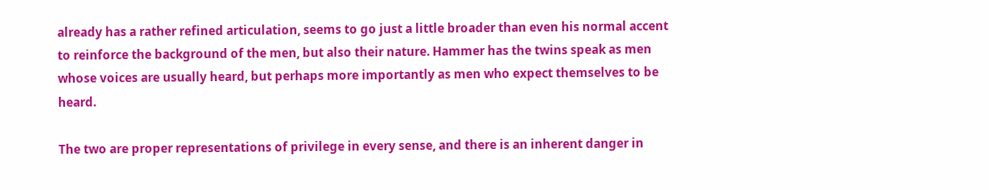already has a rather refined articulation, seems to go just a little broader than even his normal accent to reinforce the background of the men, but also their nature. Hammer has the twins speak as men whose voices are usually heard, but perhaps more importantly as men who expect themselves to be heard.

The two are proper representations of privilege in every sense, and there is an inherent danger in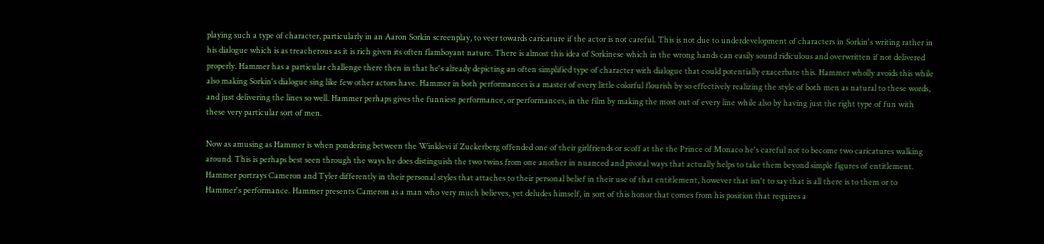playing such a type of character, particularly in an Aaron Sorkin screenplay, to veer towards caricature if the actor is not careful. This is not due to underdevelopment of characters in Sorkin's writing rather in his dialogue which is as treacherous as it is rich given its often flamboyant nature. There is almost this idea of Sorkinese which in the wrong hands can easily sound ridiculous and overwritten if not delivered properly. Hammer has a particular challenge there then in that he's already depicting an often simplified type of character with dialogue that could potentially exacerbate this. Hammer wholly avoids this while also making Sorkin's dialogue sing like few other actors have. Hammer in both performances is a master of every little colorful flourish by so effectively realizing the style of both men as natural to these words, and just delivering the lines so well. Hammer perhaps gives the funniest performance, or performances, in the film by making the most out of every line while also by having just the right type of fun with these very particular sort of men.

Now as amusing as Hammer is when pondering between the Winklevi if Zuckerberg offended one of their girlfriends or scoff at the the Prince of Monaco he's careful not to become two caricatures walking around. This is perhaps best seen through the ways he does distinguish the two twins from one another in nuanced and pivotal ways that actually helps to take them beyond simple figures of entitlement. Hammer portrays Cameron and Tyler differently in their personal styles that attaches to their personal belief in their use of that entitlement, however that isn't to say that is all there is to them or to Hammer's performance. Hammer presents Cameron as a man who very much believes, yet deludes himself, in sort of this honor that comes from his position that requires a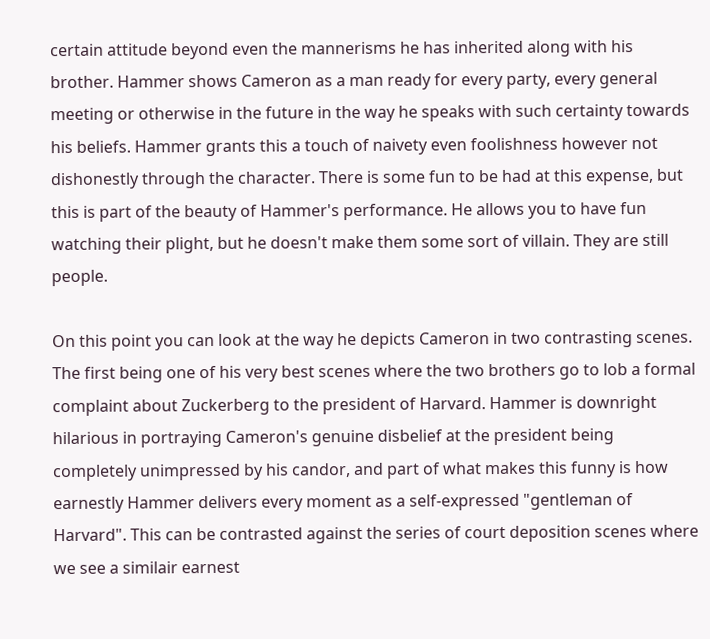certain attitude beyond even the mannerisms he has inherited along with his brother. Hammer shows Cameron as a man ready for every party, every general meeting or otherwise in the future in the way he speaks with such certainty towards his beliefs. Hammer grants this a touch of naivety even foolishness however not dishonestly through the character. There is some fun to be had at this expense, but this is part of the beauty of Hammer's performance. He allows you to have fun watching their plight, but he doesn't make them some sort of villain. They are still people.

On this point you can look at the way he depicts Cameron in two contrasting scenes. The first being one of his very best scenes where the two brothers go to lob a formal complaint about Zuckerberg to the president of Harvard. Hammer is downright hilarious in portraying Cameron's genuine disbelief at the president being completely unimpressed by his candor, and part of what makes this funny is how earnestly Hammer delivers every moment as a self-expressed "gentleman of Harvard". This can be contrasted against the series of court deposition scenes where we see a similair earnest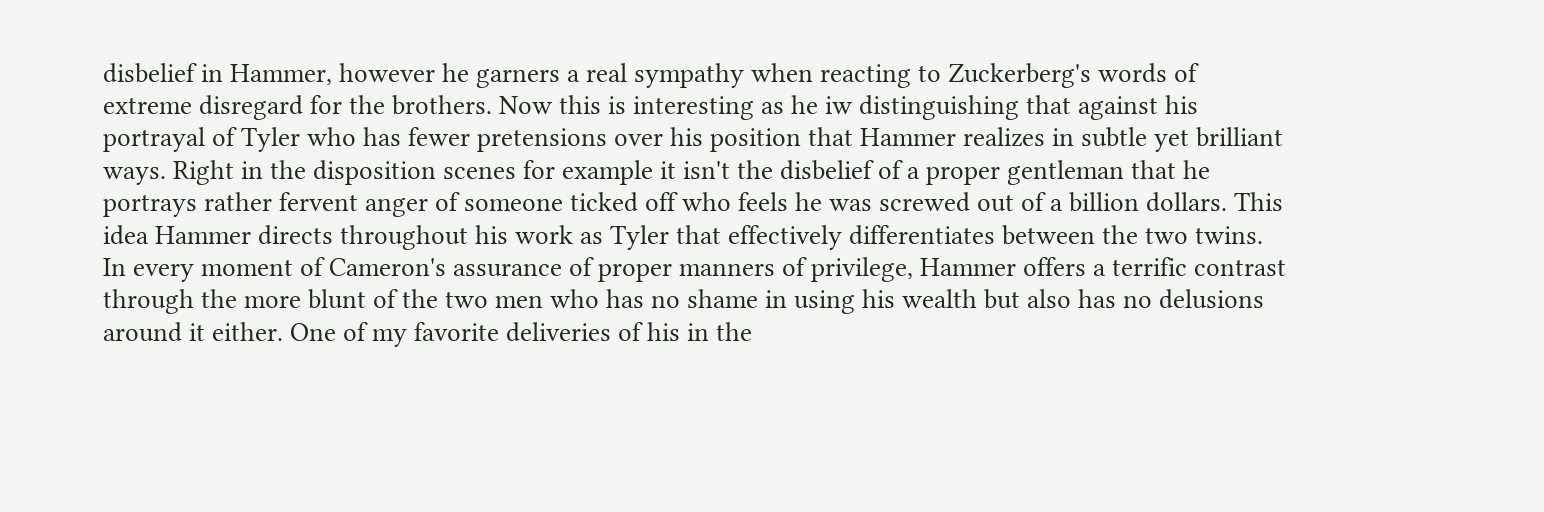disbelief in Hammer, however he garners a real sympathy when reacting to Zuckerberg's words of extreme disregard for the brothers. Now this is interesting as he iw distinguishing that against his portrayal of Tyler who has fewer pretensions over his position that Hammer realizes in subtle yet brilliant ways. Right in the disposition scenes for example it isn't the disbelief of a proper gentleman that he portrays rather fervent anger of someone ticked off who feels he was screwed out of a billion dollars. This idea Hammer directs throughout his work as Tyler that effectively differentiates between the two twins. In every moment of Cameron's assurance of proper manners of privilege, Hammer offers a terrific contrast through the more blunt of the two men who has no shame in using his wealth but also has no delusions around it either. One of my favorite deliveries of his in the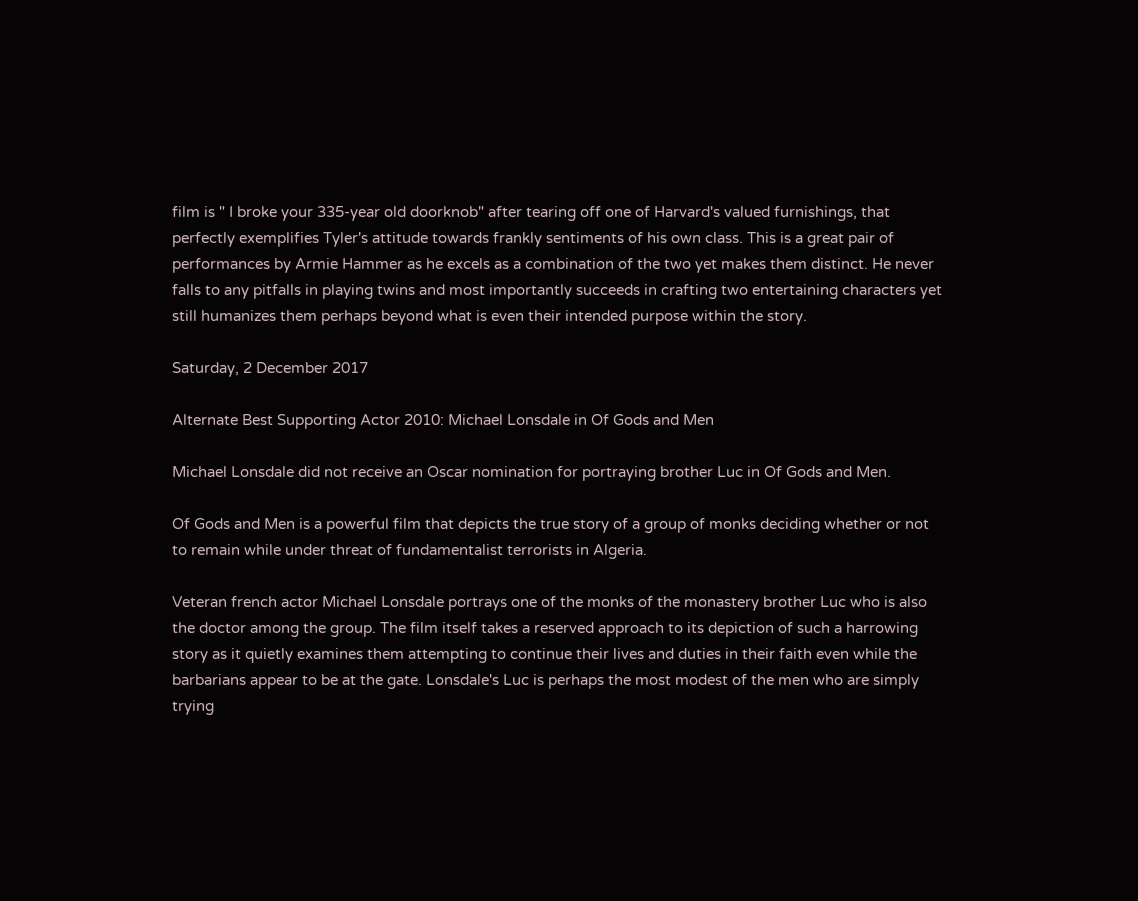film is " I broke your 335-year old doorknob" after tearing off one of Harvard's valued furnishings, that perfectly exemplifies Tyler's attitude towards frankly sentiments of his own class. This is a great pair of performances by Armie Hammer as he excels as a combination of the two yet makes them distinct. He never falls to any pitfalls in playing twins and most importantly succeeds in crafting two entertaining characters yet still humanizes them perhaps beyond what is even their intended purpose within the story.

Saturday, 2 December 2017

Alternate Best Supporting Actor 2010: Michael Lonsdale in Of Gods and Men

Michael Lonsdale did not receive an Oscar nomination for portraying brother Luc in Of Gods and Men.

Of Gods and Men is a powerful film that depicts the true story of a group of monks deciding whether or not to remain while under threat of fundamentalist terrorists in Algeria.

Veteran french actor Michael Lonsdale portrays one of the monks of the monastery brother Luc who is also the doctor among the group. The film itself takes a reserved approach to its depiction of such a harrowing story as it quietly examines them attempting to continue their lives and duties in their faith even while the barbarians appear to be at the gate. Lonsdale's Luc is perhaps the most modest of the men who are simply trying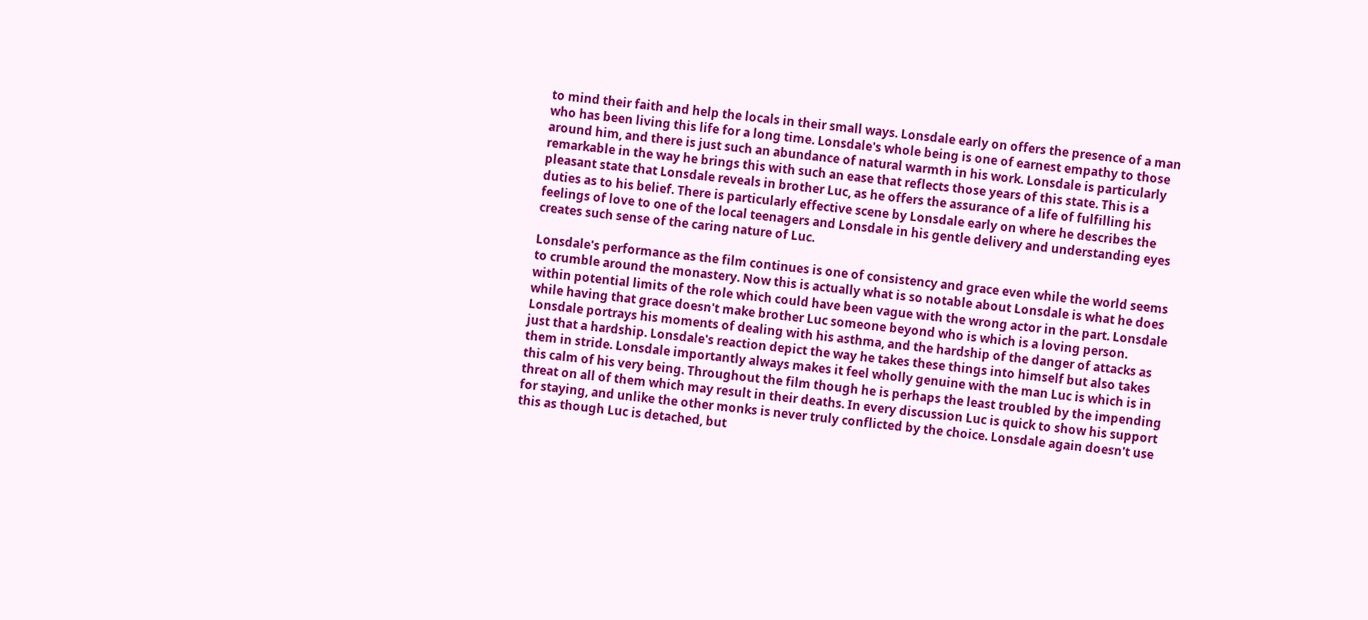to mind their faith and help the locals in their small ways. Lonsdale early on offers the presence of a man who has been living this life for a long time. Lonsdale's whole being is one of earnest empathy to those around him, and there is just such an abundance of natural warmth in his work. Lonsdale is particularly remarkable in the way he brings this with such an ease that reflects those years of this state. This is a pleasant state that Lonsdale reveals in brother Luc, as he offers the assurance of a life of fulfilling his duties as to his belief. There is particularly effective scene by Lonsdale early on where he describes the feelings of love to one of the local teenagers and Lonsdale in his gentle delivery and understanding eyes creates such sense of the caring nature of Luc.

Lonsdale's performance as the film continues is one of consistency and grace even while the world seems to crumble around the monastery. Now this is actually what is so notable about Lonsdale is what he does within potential limits of the role which could have been vague with the wrong actor in the part. Lonsdale while having that grace doesn't make brother Luc someone beyond who is which is a loving person. Lonsdale portrays his moments of dealing with his asthma, and the hardship of the danger of attacks as just that a hardship. Lonsdale's reaction depict the way he takes these things into himself but also takes them in stride. Lonsdale importantly always makes it feel wholly genuine with the man Luc is which is in this calm of his very being. Throughout the film though he is perhaps the least troubled by the impending threat on all of them which may result in their deaths. In every discussion Luc is quick to show his support for staying, and unlike the other monks is never truly conflicted by the choice. Lonsdale again doesn't use this as though Luc is detached, but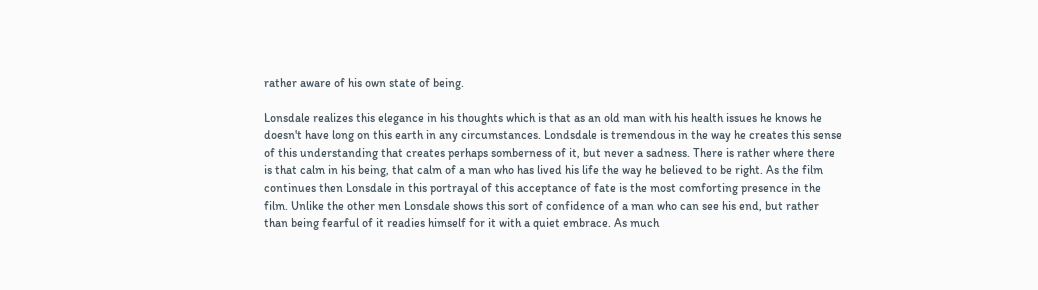rather aware of his own state of being.

Lonsdale realizes this elegance in his thoughts which is that as an old man with his health issues he knows he doesn't have long on this earth in any circumstances. Londsdale is tremendous in the way he creates this sense of this understanding that creates perhaps somberness of it, but never a sadness. There is rather where there is that calm in his being, that calm of a man who has lived his life the way he believed to be right. As the film continues then Lonsdale in this portrayal of this acceptance of fate is the most comforting presence in the film. Unlike the other men Lonsdale shows this sort of confidence of a man who can see his end, but rather than being fearful of it readies himself for it with a quiet embrace. As much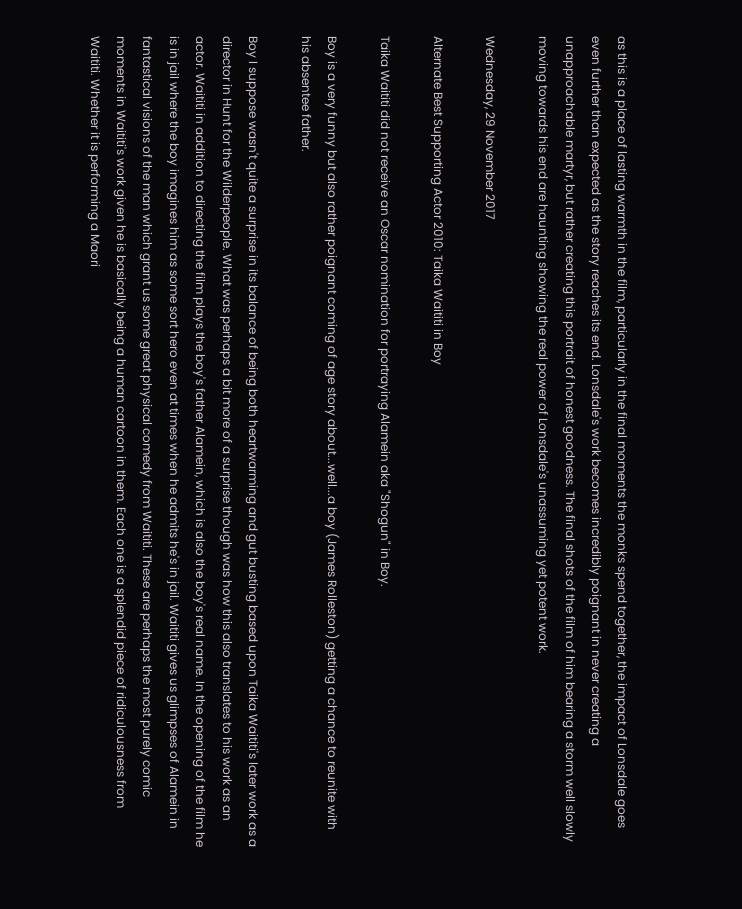as this is a place of lasting warmth in the film, particularly in the final moments the monks spend together, the impact of Lonsdale goes even further than expected as the story reaches its end. Lonsdale's work becomes incredibly poignant in never creating a unapproachable martyr, but rather creating this portrait of honest goodness. The final shots of the film of him bearing a storm well slowly moving towards his end are haunting showing the real power of Lonsdale's unassuming yet potent work.

Wednesday, 29 November 2017

Alternate Best Supporting Actor 2010: Taika Waititi in Boy

Taika Waititi did not receive an Oscar nomination for portraying Alamein aka "Shogun" in Boy.

Boy is a very funny but also rather poignant coming of age story about...well...a boy (James Rolleston) getting a chance to reunite with his absentee father.

Boy I suppose wasn't quite a surprise in its balance of being both heartwarming and gut busting based upon Taika Waititi's later work as a director in Hunt for the Wilderpeople. What was perhaps a bit more of a surprise though was how this also translates to his work as an actor. Waititi in addition to directing the film plays the boy's father Alamein, which is also the boy's real name. In the opening of the film he is in jail where the boy imagines him as some sort hero even at times when he admits he's in jail. Waititi gives us glimpses of Alamein in fantastical visions of the man which grant us some great physical comedy from Waititi. These are perhaps the most purely comic moments in Waititi's work given he is basically being a human cartoon in them. Each one is a splendid piece of ridiculousness from Waititi. Whether it is performing a Maori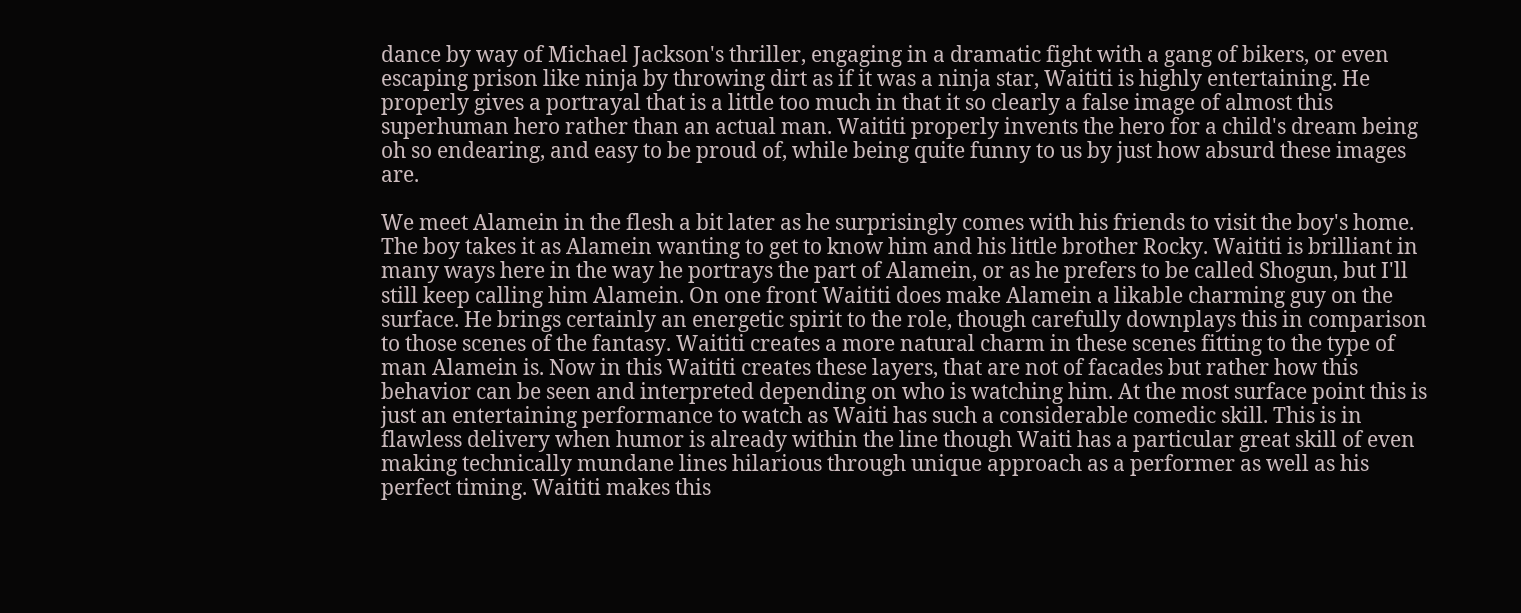dance by way of Michael Jackson's thriller, engaging in a dramatic fight with a gang of bikers, or even escaping prison like ninja by throwing dirt as if it was a ninja star, Waititi is highly entertaining. He properly gives a portrayal that is a little too much in that it so clearly a false image of almost this superhuman hero rather than an actual man. Waititi properly invents the hero for a child's dream being oh so endearing, and easy to be proud of, while being quite funny to us by just how absurd these images are.

We meet Alamein in the flesh a bit later as he surprisingly comes with his friends to visit the boy's home. The boy takes it as Alamein wanting to get to know him and his little brother Rocky. Waititi is brilliant in many ways here in the way he portrays the part of Alamein, or as he prefers to be called Shogun, but I'll still keep calling him Alamein. On one front Waititi does make Alamein a likable charming guy on the surface. He brings certainly an energetic spirit to the role, though carefully downplays this in comparison to those scenes of the fantasy. Waititi creates a more natural charm in these scenes fitting to the type of man Alamein is. Now in this Waititi creates these layers, that are not of facades but rather how this behavior can be seen and interpreted depending on who is watching him. At the most surface point this is just an entertaining performance to watch as Waiti has such a considerable comedic skill. This is in flawless delivery when humor is already within the line though Waiti has a particular great skill of even making technically mundane lines hilarious through unique approach as a performer as well as his perfect timing. Waititi makes this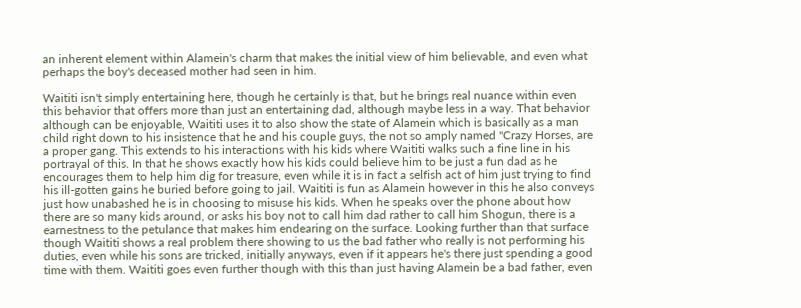an inherent element within Alamein's charm that makes the initial view of him believable, and even what perhaps the boy's deceased mother had seen in him.

Waititi isn't simply entertaining here, though he certainly is that, but he brings real nuance within even this behavior that offers more than just an entertaining dad, although maybe less in a way. That behavior although can be enjoyable, Waititi uses it to also show the state of Alamein which is basically as a man child right down to his insistence that he and his couple guys, the not so amply named "Crazy Horses, are a proper gang. This extends to his interactions with his kids where Waititi walks such a fine line in his portrayal of this. In that he shows exactly how his kids could believe him to be just a fun dad as he encourages them to help him dig for treasure, even while it is in fact a selfish act of him just trying to find his ill-gotten gains he buried before going to jail. Waititi is fun as Alamein however in this he also conveys just how unabashed he is in choosing to misuse his kids. When he speaks over the phone about how there are so many kids around, or asks his boy not to call him dad rather to call him Shogun, there is a earnestness to the petulance that makes him endearing on the surface. Looking further than that surface though Waititi shows a real problem there showing to us the bad father who really is not performing his duties, even while his sons are tricked, initially anyways, even if it appears he's there just spending a good time with them. Waititi goes even further though with this than just having Alamein be a bad father, even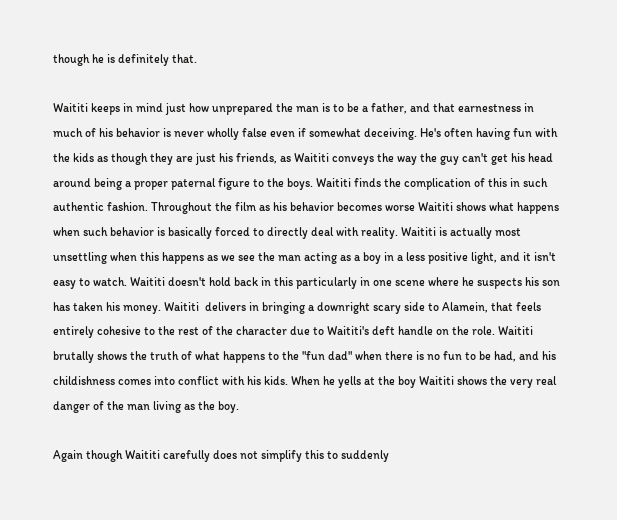though he is definitely that.

Waititi keeps in mind just how unprepared the man is to be a father, and that earnestness in much of his behavior is never wholly false even if somewhat deceiving. He's often having fun with the kids as though they are just his friends, as Waititi conveys the way the guy can't get his head around being a proper paternal figure to the boys. Waititi finds the complication of this in such authentic fashion. Throughout the film as his behavior becomes worse Waititi shows what happens when such behavior is basically forced to directly deal with reality. Waititi is actually most unsettling when this happens as we see the man acting as a boy in a less positive light, and it isn't easy to watch. Waititi doesn't hold back in this particularly in one scene where he suspects his son has taken his money. Waititi  delivers in bringing a downright scary side to Alamein, that feels entirely cohesive to the rest of the character due to Waititi's deft handle on the role. Waititi brutally shows the truth of what happens to the "fun dad" when there is no fun to be had, and his childishness comes into conflict with his kids. When he yells at the boy Waititi shows the very real danger of the man living as the boy.

Again though Waititi carefully does not simplify this to suddenly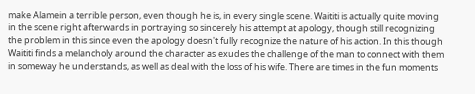make Alamein a terrible person, even though he is, in every single scene. Waititi is actually quite moving in the scene right afterwards in portraying so sincerely his attempt at apology, though still recognizing the problem in this since even the apology doesn't fully recognize the nature of his action. In this though Waititi finds a melancholy around the character as exudes the challenge of the man to connect with them in someway he understands, as well as deal with the loss of his wife. There are times in the fun moments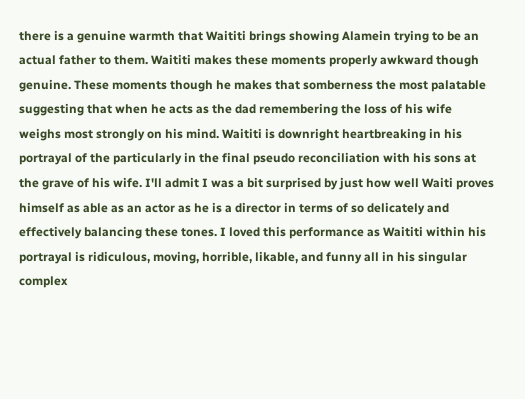there is a genuine warmth that Waititi brings showing Alamein trying to be an actual father to them. Waititi makes these moments properly awkward though genuine. These moments though he makes that somberness the most palatable suggesting that when he acts as the dad remembering the loss of his wife weighs most strongly on his mind. Waititi is downright heartbreaking in his portrayal of the particularly in the final pseudo reconciliation with his sons at the grave of his wife. I'll admit I was a bit surprised by just how well Waiti proves himself as able as an actor as he is a director in terms of so delicately and effectively balancing these tones. I loved this performance as Waititi within his portrayal is ridiculous, moving, horrible, likable, and funny all in his singular complex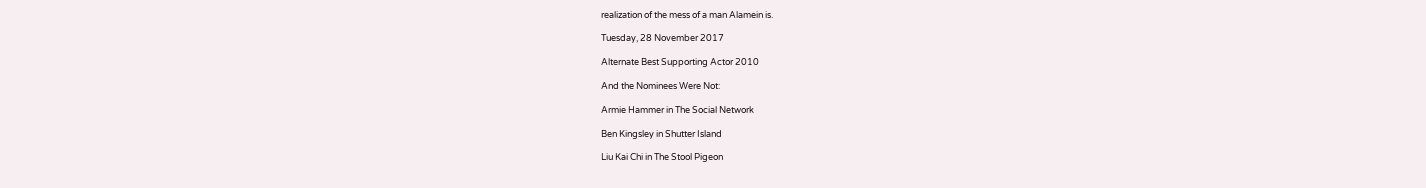realization of the mess of a man Alamein is.

Tuesday, 28 November 2017

Alternate Best Supporting Actor 2010

And the Nominees Were Not:

Armie Hammer in The Social Network

Ben Kingsley in Shutter Island

Liu Kai Chi in The Stool Pigeon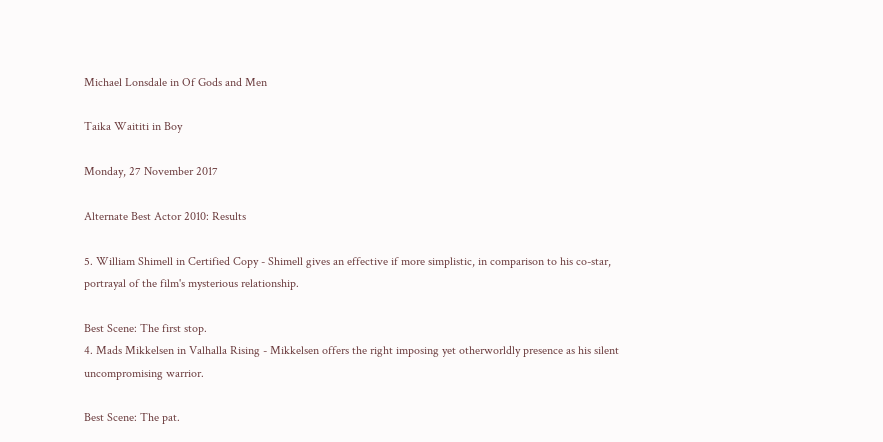Michael Lonsdale in Of Gods and Men

Taika Waititi in Boy

Monday, 27 November 2017

Alternate Best Actor 2010: Results

5. William Shimell in Certified Copy - Shimell gives an effective if more simplistic, in comparison to his co-star, portrayal of the film's mysterious relationship.

Best Scene: The first stop.
4. Mads Mikkelsen in Valhalla Rising - Mikkelsen offers the right imposing yet otherworldly presence as his silent uncompromising warrior.

Best Scene: The pat.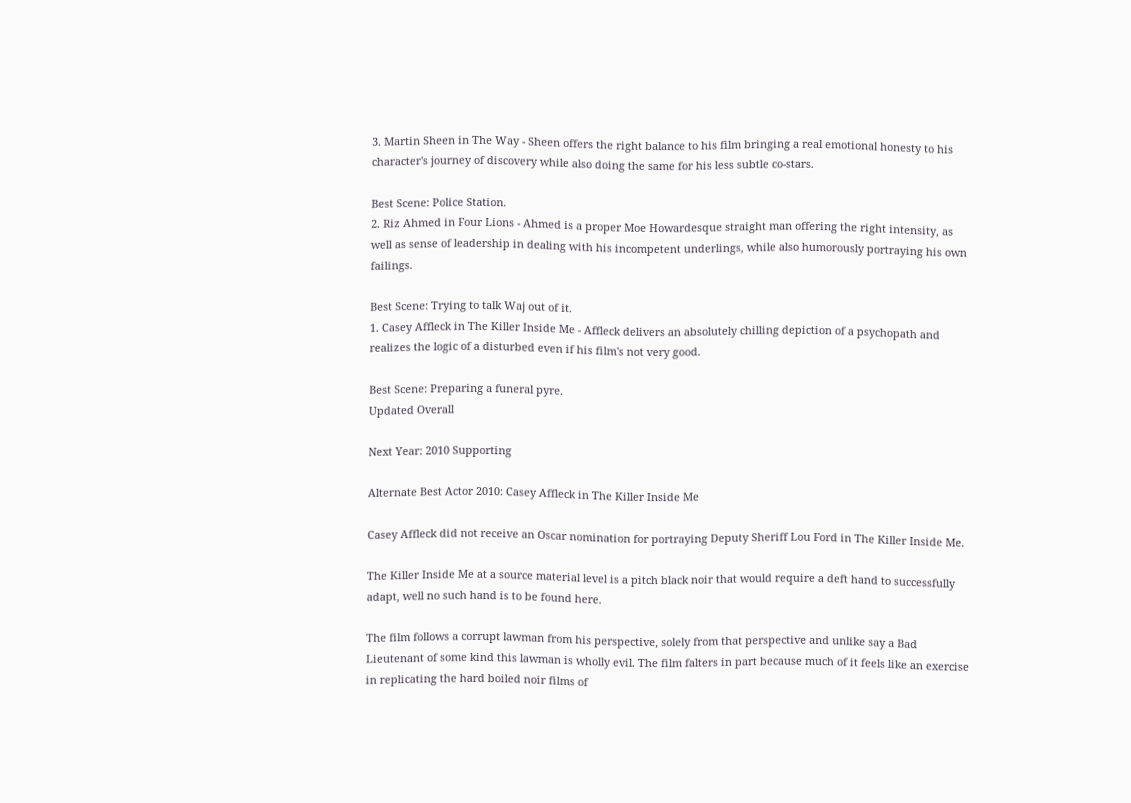3. Martin Sheen in The Way - Sheen offers the right balance to his film bringing a real emotional honesty to his character's journey of discovery while also doing the same for his less subtle co-stars.

Best Scene: Police Station.
2. Riz Ahmed in Four Lions - Ahmed is a proper Moe Howardesque straight man offering the right intensity, as well as sense of leadership in dealing with his incompetent underlings, while also humorously portraying his own failings.

Best Scene: Trying to talk Waj out of it.
1. Casey Affleck in The Killer Inside Me - Affleck delivers an absolutely chilling depiction of a psychopath and realizes the logic of a disturbed even if his film's not very good.

Best Scene: Preparing a funeral pyre.
Updated Overall

Next Year: 2010 Supporting

Alternate Best Actor 2010: Casey Affleck in The Killer Inside Me

Casey Affleck did not receive an Oscar nomination for portraying Deputy Sheriff Lou Ford in The Killer Inside Me.

The Killer Inside Me at a source material level is a pitch black noir that would require a deft hand to successfully adapt, well no such hand is to be found here.

The film follows a corrupt lawman from his perspective, solely from that perspective and unlike say a Bad Lieutenant of some kind this lawman is wholly evil. The film falters in part because much of it feels like an exercise in replicating the hard boiled noir films of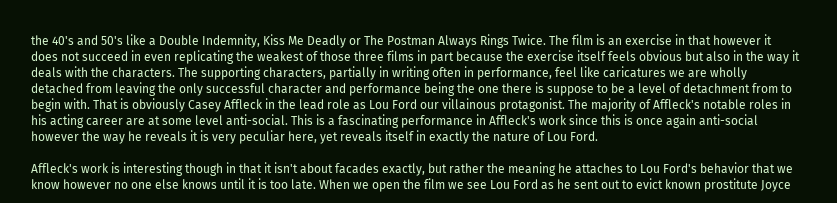the 40's and 50's like a Double Indemnity, Kiss Me Deadly or The Postman Always Rings Twice. The film is an exercise in that however it does not succeed in even replicating the weakest of those three films in part because the exercise itself feels obvious but also in the way it deals with the characters. The supporting characters, partially in writing often in performance, feel like caricatures we are wholly detached from leaving the only successful character and performance being the one there is suppose to be a level of detachment from to begin with. That is obviously Casey Affleck in the lead role as Lou Ford our villainous protagonist. The majority of Affleck's notable roles in his acting career are at some level anti-social. This is a fascinating performance in Affleck's work since this is once again anti-social however the way he reveals it is very peculiar here, yet reveals itself in exactly the nature of Lou Ford.

Affleck's work is interesting though in that it isn't about facades exactly, but rather the meaning he attaches to Lou Ford's behavior that we know however no one else knows until it is too late. When we open the film we see Lou Ford as he sent out to evict known prostitute Joyce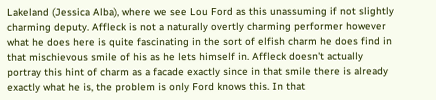Lakeland (Jessica Alba), where we see Lou Ford as this unassuming if not slightly charming deputy. Affleck is not a naturally overtly charming performer however what he does here is quite fascinating in the sort of elfish charm he does find in that mischievous smile of his as he lets himself in. Affleck doesn't actually portray this hint of charm as a facade exactly since in that smile there is already exactly what he is, the problem is only Ford knows this. In that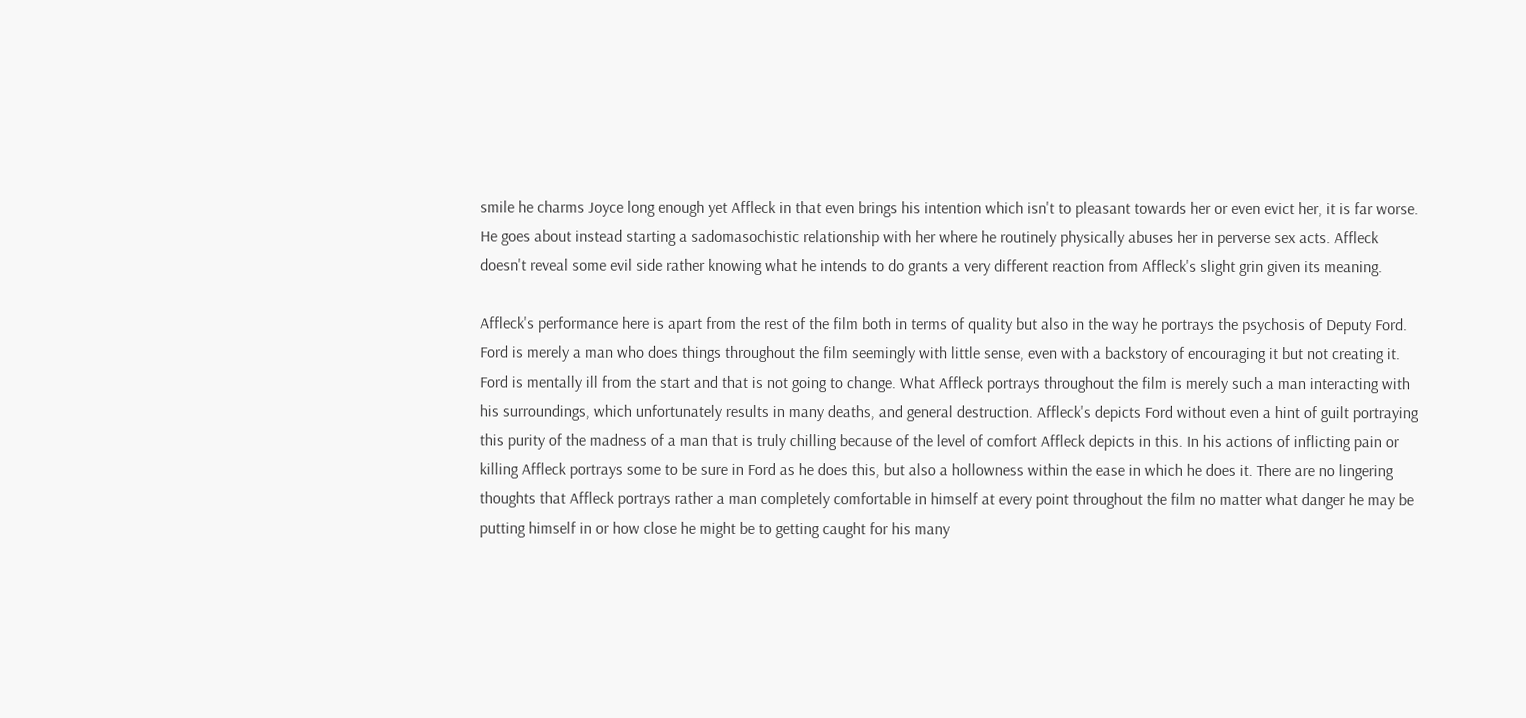smile he charms Joyce long enough yet Affleck in that even brings his intention which isn't to pleasant towards her or even evict her, it is far worse. He goes about instead starting a sadomasochistic relationship with her where he routinely physically abuses her in perverse sex acts. Affleck doesn't reveal some evil side rather knowing what he intends to do grants a very different reaction from Affleck's slight grin given its meaning.

Affleck's performance here is apart from the rest of the film both in terms of quality but also in the way he portrays the psychosis of Deputy Ford. Ford is merely a man who does things throughout the film seemingly with little sense, even with a backstory of encouraging it but not creating it. Ford is mentally ill from the start and that is not going to change. What Affleck portrays throughout the film is merely such a man interacting with his surroundings, which unfortunately results in many deaths, and general destruction. Affleck's depicts Ford without even a hint of guilt portraying this purity of the madness of a man that is truly chilling because of the level of comfort Affleck depicts in this. In his actions of inflicting pain or killing Affleck portrays some to be sure in Ford as he does this, but also a hollowness within the ease in which he does it. There are no lingering thoughts that Affleck portrays rather a man completely comfortable in himself at every point throughout the film no matter what danger he may be putting himself in or how close he might be to getting caught for his many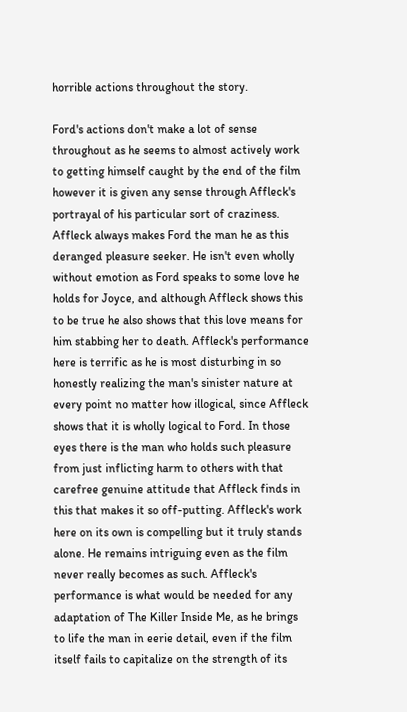horrible actions throughout the story.

Ford's actions don't make a lot of sense throughout as he seems to almost actively work to getting himself caught by the end of the film however it is given any sense through Affleck's portrayal of his particular sort of craziness. Affleck always makes Ford the man he as this deranged pleasure seeker. He isn't even wholly without emotion as Ford speaks to some love he holds for Joyce, and although Affleck shows this to be true he also shows that this love means for him stabbing her to death. Affleck's performance here is terrific as he is most disturbing in so honestly realizing the man's sinister nature at every point no matter how illogical, since Affleck shows that it is wholly logical to Ford. In those eyes there is the man who holds such pleasure from just inflicting harm to others with that carefree genuine attitude that Affleck finds in this that makes it so off-putting. Affleck's work here on its own is compelling but it truly stands alone. He remains intriguing even as the film never really becomes as such. Affleck's performance is what would be needed for any adaptation of The Killer Inside Me, as he brings to life the man in eerie detail, even if the film itself fails to capitalize on the strength of its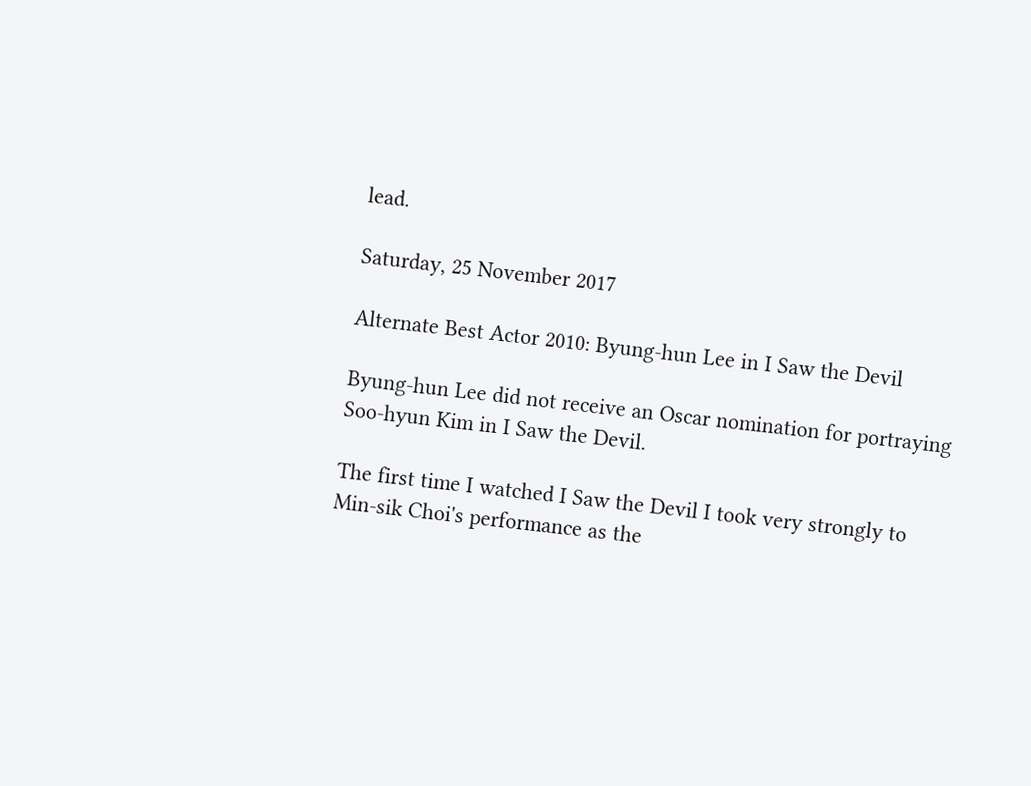lead.

Saturday, 25 November 2017

Alternate Best Actor 2010: Byung-hun Lee in I Saw the Devil

Byung-hun Lee did not receive an Oscar nomination for portraying Soo-hyun Kim in I Saw the Devil.

The first time I watched I Saw the Devil I took very strongly to Min-sik Choi's performance as the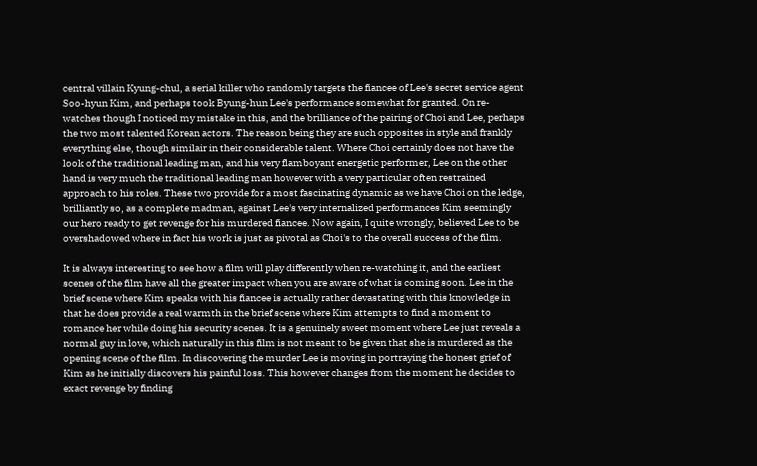central villain Kyung-chul, a serial killer who randomly targets the fiancee of Lee's secret service agent Soo-hyun Kim, and perhaps took Byung-hun Lee's performance somewhat for granted. On re-watches though I noticed my mistake in this, and the brilliance of the pairing of Choi and Lee, perhaps the two most talented Korean actors. The reason being they are such opposites in style and frankly everything else, though similair in their considerable talent. Where Choi certainly does not have the look of the traditional leading man, and his very flamboyant energetic performer, Lee on the other hand is very much the traditional leading man however with a very particular often restrained approach to his roles. These two provide for a most fascinating dynamic as we have Choi on the ledge, brilliantly so, as a complete madman, against Lee's very internalized performances Kim seemingly our hero ready to get revenge for his murdered fiancee. Now again, I quite wrongly, believed Lee to be overshadowed where in fact his work is just as pivotal as Choi's to the overall success of the film.

It is always interesting to see how a film will play differently when re-watching it, and the earliest scenes of the film have all the greater impact when you are aware of what is coming soon. Lee in the brief scene where Kim speaks with his fiancee is actually rather devastating with this knowledge in that he does provide a real warmth in the brief scene where Kim attempts to find a moment to romance her while doing his security scenes. It is a genuinely sweet moment where Lee just reveals a normal guy in love, which naturally in this film is not meant to be given that she is murdered as the opening scene of the film. In discovering the murder Lee is moving in portraying the honest grief of Kim as he initially discovers his painful loss. This however changes from the moment he decides to exact revenge by finding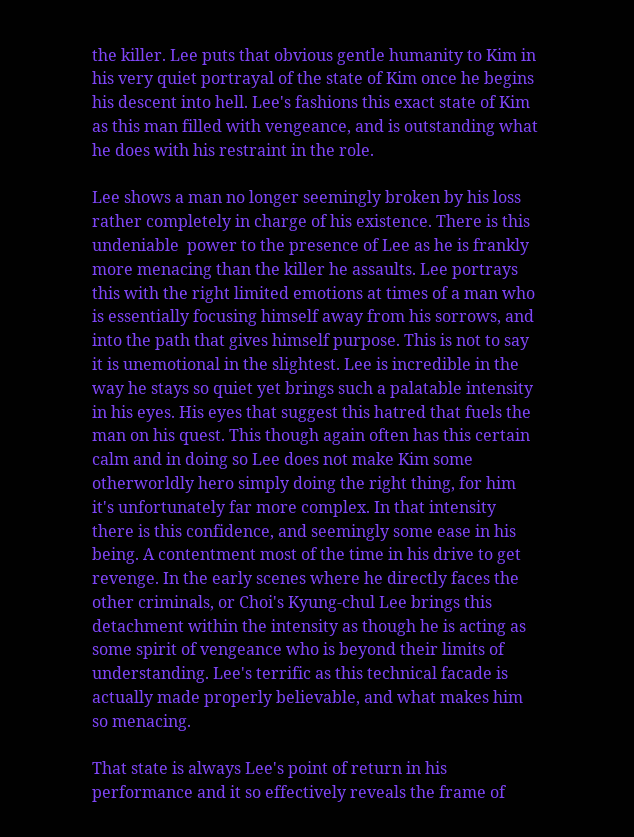the killer. Lee puts that obvious gentle humanity to Kim in his very quiet portrayal of the state of Kim once he begins his descent into hell. Lee's fashions this exact state of Kim as this man filled with vengeance, and is outstanding what he does with his restraint in the role.

Lee shows a man no longer seemingly broken by his loss rather completely in charge of his existence. There is this undeniable  power to the presence of Lee as he is frankly more menacing than the killer he assaults. Lee portrays this with the right limited emotions at times of a man who is essentially focusing himself away from his sorrows, and into the path that gives himself purpose. This is not to say it is unemotional in the slightest. Lee is incredible in the way he stays so quiet yet brings such a palatable intensity in his eyes. His eyes that suggest this hatred that fuels the man on his quest. This though again often has this certain calm and in doing so Lee does not make Kim some otherworldly hero simply doing the right thing, for him it's unfortunately far more complex. In that intensity there is this confidence, and seemingly some ease in his being. A contentment most of the time in his drive to get revenge. In the early scenes where he directly faces the other criminals, or Choi's Kyung-chul Lee brings this detachment within the intensity as though he is acting as some spirit of vengeance who is beyond their limits of understanding. Lee's terrific as this technical facade is actually made properly believable, and what makes him so menacing.

That state is always Lee's point of return in his performance and it so effectively reveals the frame of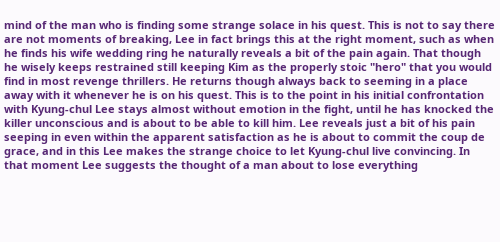mind of the man who is finding some strange solace in his quest. This is not to say there are not moments of breaking, Lee in fact brings this at the right moment, such as when he finds his wife wedding ring he naturally reveals a bit of the pain again. That though he wisely keeps restrained still keeping Kim as the properly stoic "hero" that you would find in most revenge thrillers. He returns though always back to seeming in a place away with it whenever he is on his quest. This is to the point in his initial confrontation with Kyung-chul Lee stays almost without emotion in the fight, until he has knocked the killer unconscious and is about to be able to kill him. Lee reveals just a bit of his pain seeping in even within the apparent satisfaction as he is about to commit the coup de grace, and in this Lee makes the strange choice to let Kyung-chul live convincing. In that moment Lee suggests the thought of a man about to lose everything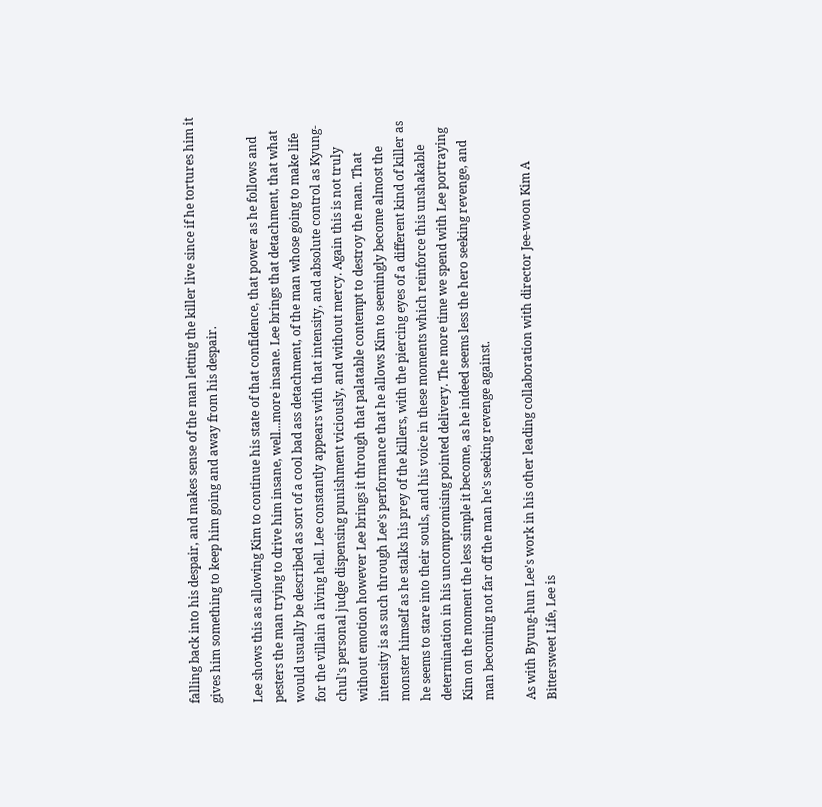falling back into his despair, and makes sense of the man letting the killer live since if he tortures him it gives him something to keep him going and away from his despair.

Lee shows this as allowing Kim to continue his state of that confidence, that power as he follows and pesters the man trying to drive him insane, well...more insane. Lee brings that detachment, that what would usually be described as sort of a cool bad ass detachment, of the man whose going to make life for the villain a living hell. Lee constantly appears with that intensity, and absolute control as Kyung-chul's personal judge dispensing punishment viciously, and without mercy. Again this is not truly without emotion however Lee brings it through that palatable contempt to destroy the man. That intensity is as such through Lee's performance that he allows Kim to seemingly become almost the monster himself as he stalks his prey of the killers, with the piercing eyes of a different kind of killer as he seems to stare into their souls, and his voice in these moments which reinforce this unshakable determination in his uncompromising pointed delivery. The more time we spend with Lee portraying Kim on the moment the less simple it become, as he indeed seems less the hero seeking revenge, and man becoming not far off the man he's seeking revenge against.

As with Byung-hun Lee's work in his other leading collaboration with director Jee-woon Kim A Bittersweet Life, Lee is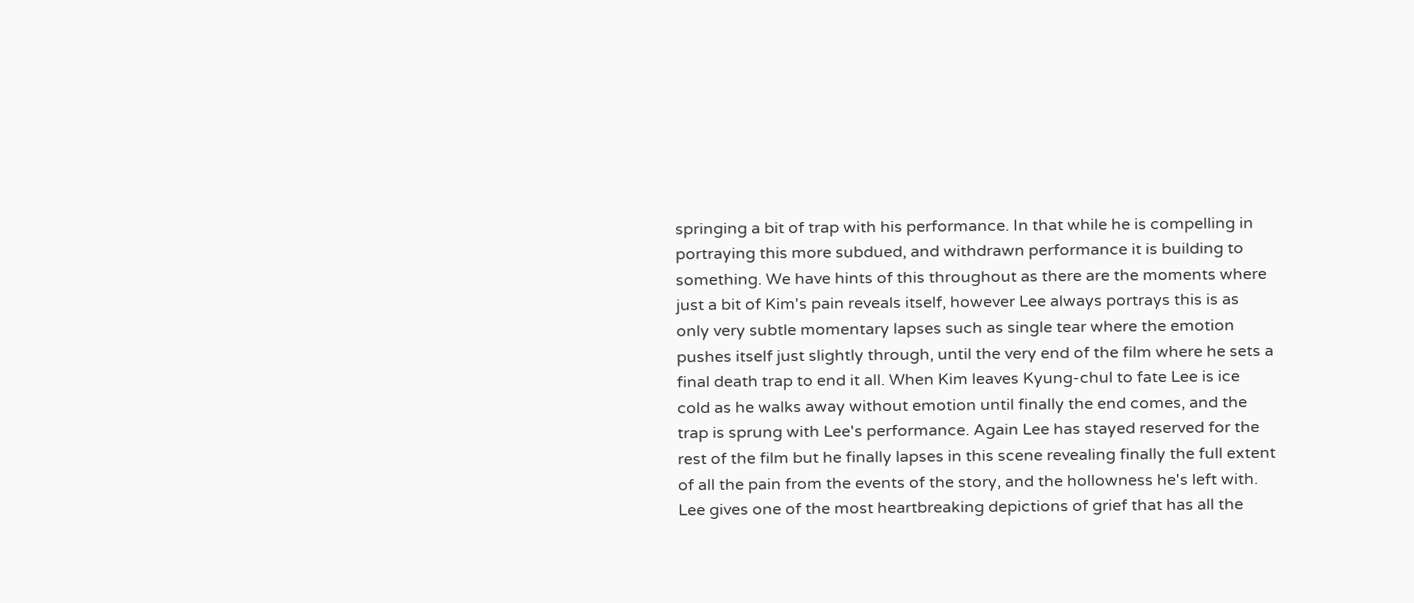springing a bit of trap with his performance. In that while he is compelling in portraying this more subdued, and withdrawn performance it is building to something. We have hints of this throughout as there are the moments where just a bit of Kim's pain reveals itself, however Lee always portrays this is as only very subtle momentary lapses such as single tear where the emotion pushes itself just slightly through, until the very end of the film where he sets a final death trap to end it all. When Kim leaves Kyung-chul to fate Lee is ice cold as he walks away without emotion until finally the end comes, and the trap is sprung with Lee's performance. Again Lee has stayed reserved for the rest of the film but he finally lapses in this scene revealing finally the full extent of all the pain from the events of the story, and the hollowness he's left with. Lee gives one of the most heartbreaking depictions of grief that has all the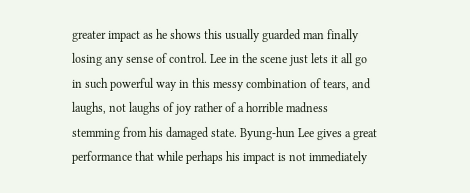greater impact as he shows this usually guarded man finally losing any sense of control. Lee in the scene just lets it all go in such powerful way in this messy combination of tears, and laughs, not laughs of joy rather of a horrible madness stemming from his damaged state. Byung-hun Lee gives a great performance that while perhaps his impact is not immediately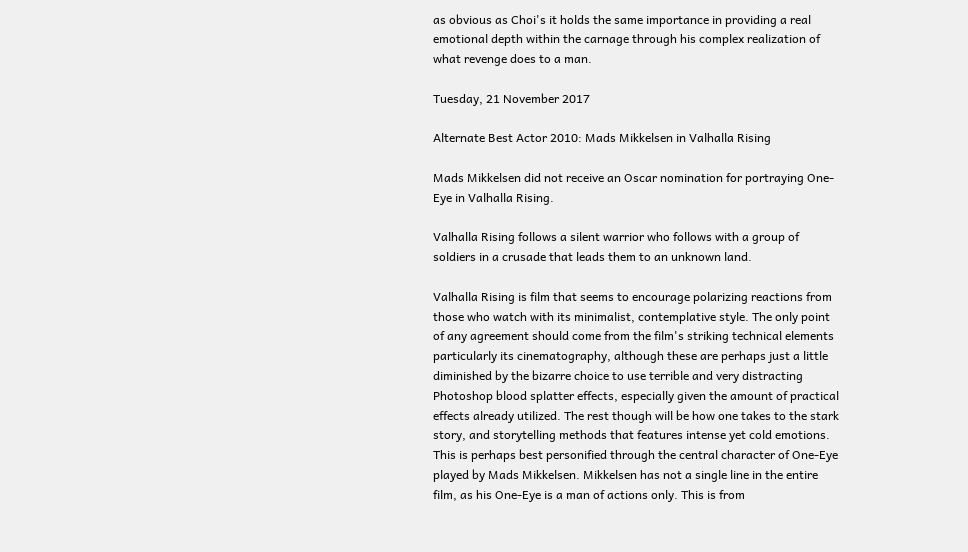as obvious as Choi's it holds the same importance in providing a real emotional depth within the carnage through his complex realization of what revenge does to a man.

Tuesday, 21 November 2017

Alternate Best Actor 2010: Mads Mikkelsen in Valhalla Rising

Mads Mikkelsen did not receive an Oscar nomination for portraying One-Eye in Valhalla Rising.

Valhalla Rising follows a silent warrior who follows with a group of soldiers in a crusade that leads them to an unknown land.

Valhalla Rising is film that seems to encourage polarizing reactions from those who watch with its minimalist, contemplative style. The only point of any agreement should come from the film's striking technical elements particularly its cinematography, although these are perhaps just a little diminished by the bizarre choice to use terrible and very distracting Photoshop blood splatter effects, especially given the amount of practical effects already utilized. The rest though will be how one takes to the stark story, and storytelling methods that features intense yet cold emotions. This is perhaps best personified through the central character of One-Eye played by Mads Mikkelsen. Mikkelsen has not a single line in the entire film, as his One-Eye is a man of actions only. This is from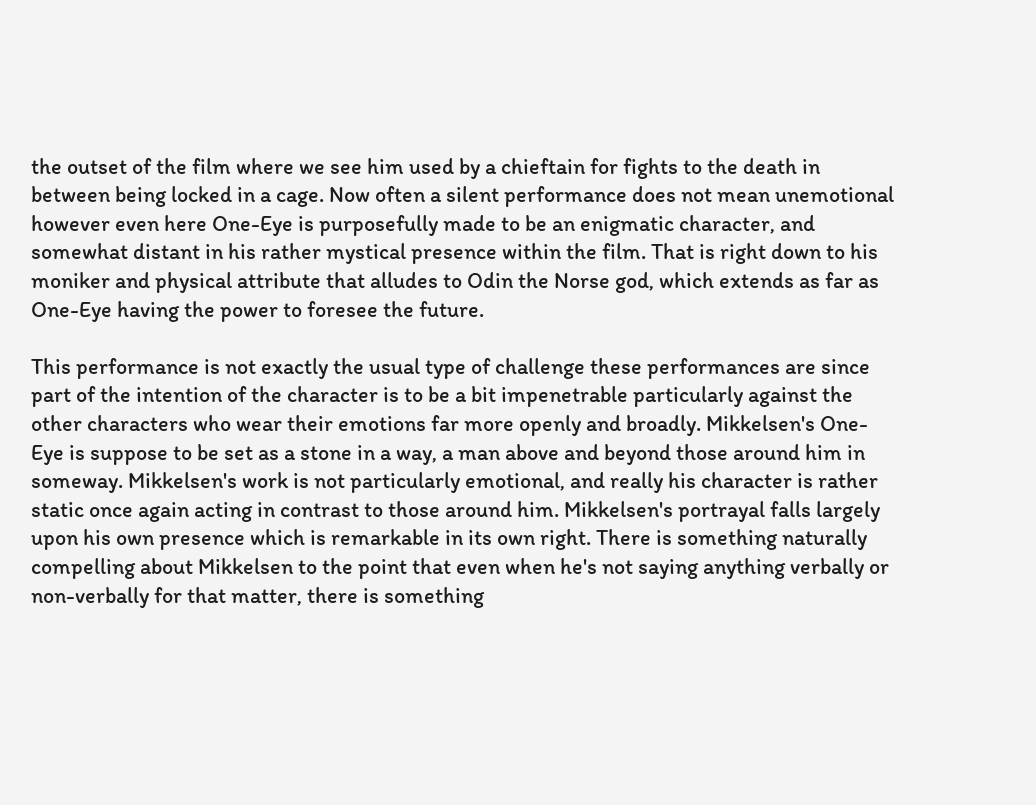the outset of the film where we see him used by a chieftain for fights to the death in between being locked in a cage. Now often a silent performance does not mean unemotional however even here One-Eye is purposefully made to be an enigmatic character, and somewhat distant in his rather mystical presence within the film. That is right down to his moniker and physical attribute that alludes to Odin the Norse god, which extends as far as One-Eye having the power to foresee the future.

This performance is not exactly the usual type of challenge these performances are since part of the intention of the character is to be a bit impenetrable particularly against the other characters who wear their emotions far more openly and broadly. Mikkelsen's One-Eye is suppose to be set as a stone in a way, a man above and beyond those around him in someway. Mikkelsen's work is not particularly emotional, and really his character is rather static once again acting in contrast to those around him. Mikkelsen's portrayal falls largely upon his own presence which is remarkable in its own right. There is something naturally compelling about Mikkelsen to the point that even when he's not saying anything verbally or non-verbally for that matter, there is something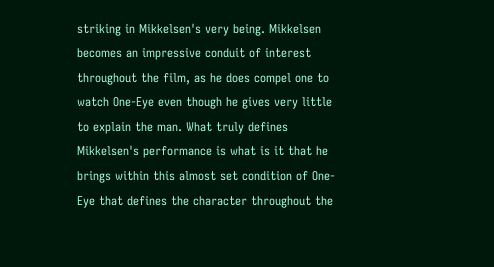striking in Mikkelsen's very being. Mikkelsen becomes an impressive conduit of interest throughout the film, as he does compel one to watch One-Eye even though he gives very little to explain the man. What truly defines Mikkelsen's performance is what is it that he brings within this almost set condition of One-Eye that defines the character throughout the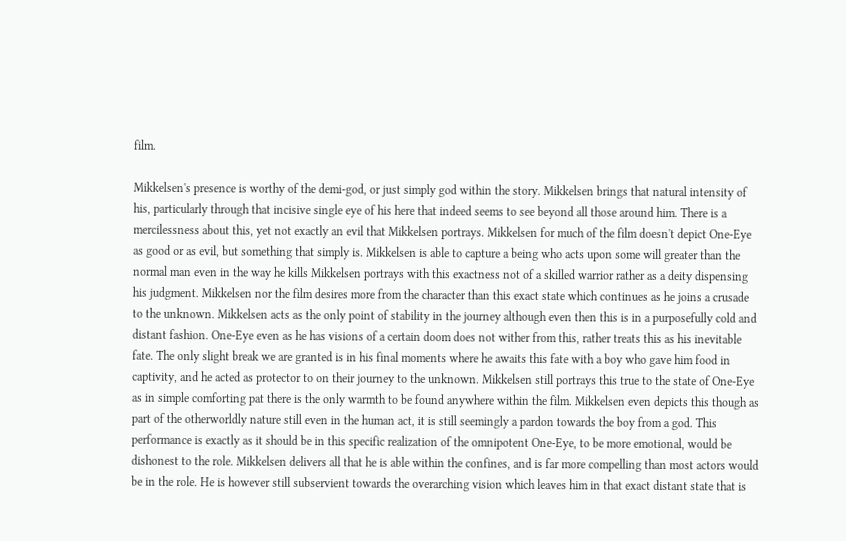film.

Mikkelsen's presence is worthy of the demi-god, or just simply god within the story. Mikkelsen brings that natural intensity of his, particularly through that incisive single eye of his here that indeed seems to see beyond all those around him. There is a mercilessness about this, yet not exactly an evil that Mikkelsen portrays. Mikkelsen for much of the film doesn't depict One-Eye as good or as evil, but something that simply is. Mikkelsen is able to capture a being who acts upon some will greater than the normal man even in the way he kills Mikkelsen portrays with this exactness not of a skilled warrior rather as a deity dispensing his judgment. Mikkelsen nor the film desires more from the character than this exact state which continues as he joins a crusade to the unknown. Mikkelsen acts as the only point of stability in the journey although even then this is in a purposefully cold and distant fashion. One-Eye even as he has visions of a certain doom does not wither from this, rather treats this as his inevitable fate. The only slight break we are granted is in his final moments where he awaits this fate with a boy who gave him food in captivity, and he acted as protector to on their journey to the unknown. Mikkelsen still portrays this true to the state of One-Eye as in simple comforting pat there is the only warmth to be found anywhere within the film. Mikkelsen even depicts this though as part of the otherworldly nature still even in the human act, it is still seemingly a pardon towards the boy from a god. This performance is exactly as it should be in this specific realization of the omnipotent One-Eye, to be more emotional, would be dishonest to the role. Mikkelsen delivers all that he is able within the confines, and is far more compelling than most actors would be in the role. He is however still subservient towards the overarching vision which leaves him in that exact distant state that is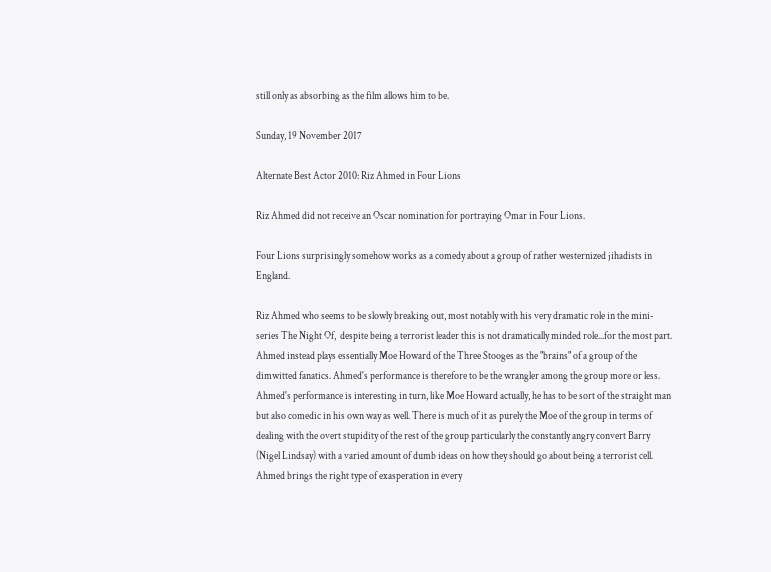still only as absorbing as the film allows him to be.

Sunday, 19 November 2017

Alternate Best Actor 2010: Riz Ahmed in Four Lions

Riz Ahmed did not receive an Oscar nomination for portraying Omar in Four Lions.

Four Lions surprisingly somehow works as a comedy about a group of rather westernized jihadists in England.

Riz Ahmed who seems to be slowly breaking out, most notably with his very dramatic role in the mini-series The Night Of,  despite being a terrorist leader this is not dramatically minded role...for the most part. Ahmed instead plays essentially Moe Howard of the Three Stooges as the "brains" of a group of the dimwitted fanatics. Ahmed's performance is therefore to be the wrangler among the group more or less. Ahmed's performance is interesting in turn, like Moe Howard actually, he has to be sort of the straight man but also comedic in his own way as well. There is much of it as purely the Moe of the group in terms of dealing with the overt stupidity of the rest of the group particularly the constantly angry convert Barry (Nigel Lindsay) with a varied amount of dumb ideas on how they should go about being a terrorist cell. Ahmed brings the right type of exasperation in every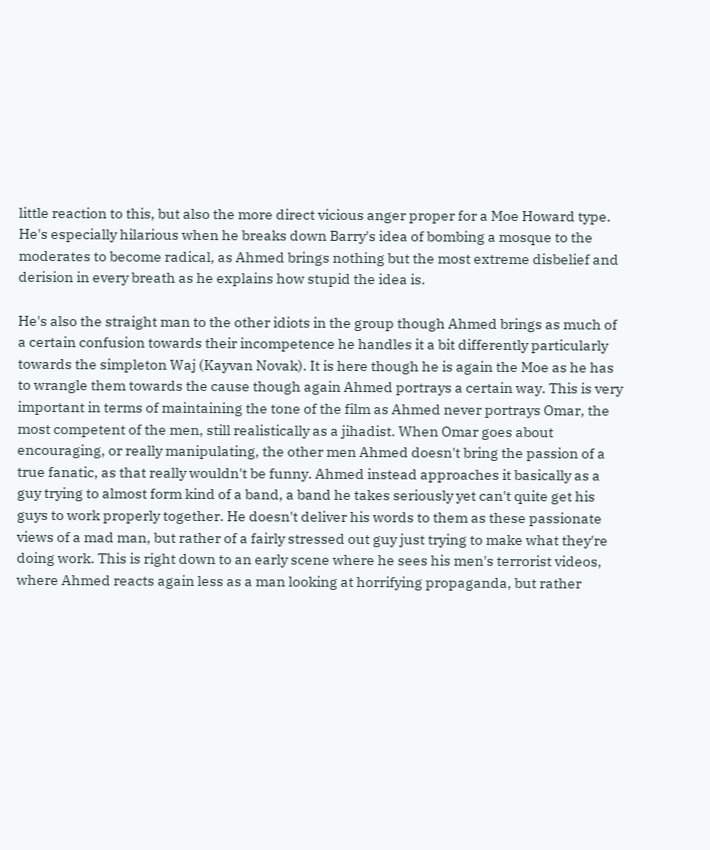little reaction to this, but also the more direct vicious anger proper for a Moe Howard type. He's especially hilarious when he breaks down Barry's idea of bombing a mosque to the moderates to become radical, as Ahmed brings nothing but the most extreme disbelief and derision in every breath as he explains how stupid the idea is.

He's also the straight man to the other idiots in the group though Ahmed brings as much of a certain confusion towards their incompetence he handles it a bit differently particularly towards the simpleton Waj (Kayvan Novak). It is here though he is again the Moe as he has to wrangle them towards the cause though again Ahmed portrays a certain way. This is very important in terms of maintaining the tone of the film as Ahmed never portrays Omar, the most competent of the men, still realistically as a jihadist. When Omar goes about encouraging, or really manipulating, the other men Ahmed doesn't bring the passion of a true fanatic, as that really wouldn't be funny. Ahmed instead approaches it basically as a guy trying to almost form kind of a band, a band he takes seriously yet can't quite get his guys to work properly together. He doesn't deliver his words to them as these passionate views of a mad man, but rather of a fairly stressed out guy just trying to make what they're doing work. This is right down to an early scene where he sees his men's terrorist videos, where Ahmed reacts again less as a man looking at horrifying propaganda, but rather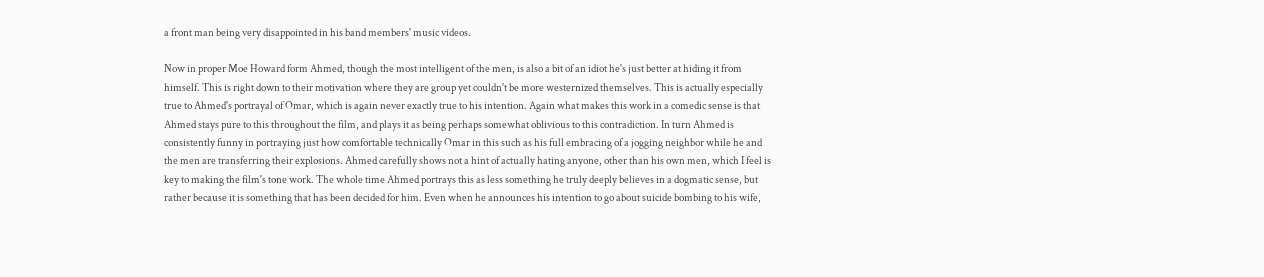a front man being very disappointed in his band members' music videos.

Now in proper Moe Howard form Ahmed, though the most intelligent of the men, is also a bit of an idiot he's just better at hiding it from himself. This is right down to their motivation where they are group yet couldn't be more westernized themselves. This is actually especially true to Ahmed's portrayal of Omar, which is again never exactly true to his intention. Again what makes this work in a comedic sense is that Ahmed stays pure to this throughout the film, and plays it as being perhaps somewhat oblivious to this contradiction. In turn Ahmed is consistently funny in portraying just how comfortable technically Omar in this such as his full embracing of a jogging neighbor while he and the men are transferring their explosions. Ahmed carefully shows not a hint of actually hating anyone, other than his own men, which I feel is key to making the film's tone work. The whole time Ahmed portrays this as less something he truly deeply believes in a dogmatic sense, but rather because it is something that has been decided for him. Even when he announces his intention to go about suicide bombing to his wife,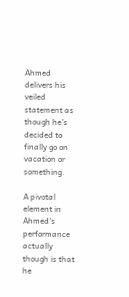Ahmed delivers his veiled statement as though he's decided to finally go on vacation or something.

A pivotal element in Ahmed's performance actually though is that he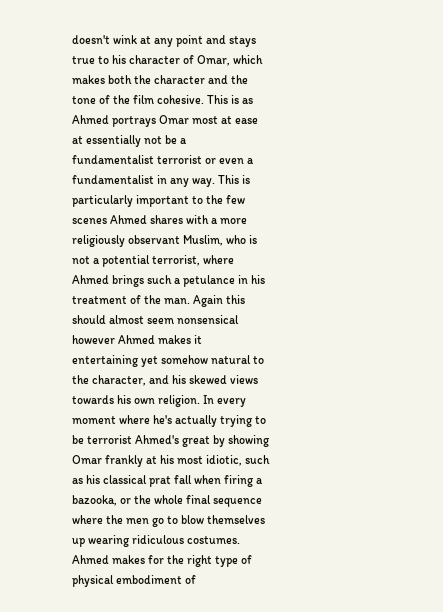doesn't wink at any point and stays true to his character of Omar, which makes both the character and the tone of the film cohesive. This is as Ahmed portrays Omar most at ease at essentially not be a fundamentalist terrorist or even a fundamentalist in any way. This is particularly important to the few scenes Ahmed shares with a more religiously observant Muslim, who is not a potential terrorist, where Ahmed brings such a petulance in his treatment of the man. Again this should almost seem nonsensical however Ahmed makes it entertaining yet somehow natural to the character, and his skewed views towards his own religion. In every moment where he's actually trying to be terrorist Ahmed's great by showing Omar frankly at his most idiotic, such as his classical prat fall when firing a bazooka, or the whole final sequence where the men go to blow themselves up wearing ridiculous costumes. Ahmed makes for the right type of physical embodiment of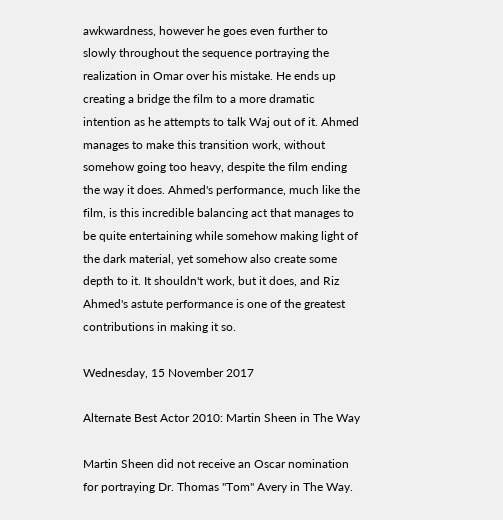awkwardness, however he goes even further to slowly throughout the sequence portraying the realization in Omar over his mistake. He ends up creating a bridge the film to a more dramatic intention as he attempts to talk Waj out of it. Ahmed manages to make this transition work, without somehow going too heavy, despite the film ending the way it does. Ahmed's performance, much like the film, is this incredible balancing act that manages to be quite entertaining while somehow making light of the dark material, yet somehow also create some depth to it. It shouldn't work, but it does, and Riz Ahmed's astute performance is one of the greatest contributions in making it so.

Wednesday, 15 November 2017

Alternate Best Actor 2010: Martin Sheen in The Way

Martin Sheen did not receive an Oscar nomination for portraying Dr. Thomas "Tom" Avery in The Way.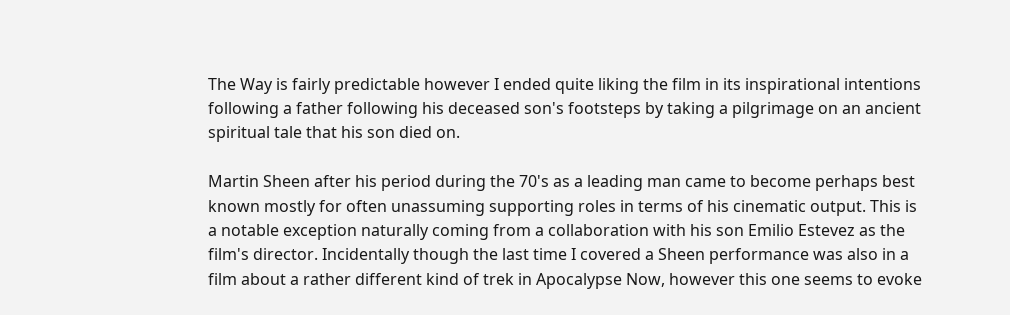The Way is fairly predictable however I ended quite liking the film in its inspirational intentions following a father following his deceased son's footsteps by taking a pilgrimage on an ancient spiritual tale that his son died on.

Martin Sheen after his period during the 70's as a leading man came to become perhaps best known mostly for often unassuming supporting roles in terms of his cinematic output. This is a notable exception naturally coming from a collaboration with his son Emilio Estevez as the film's director. Incidentally though the last time I covered a Sheen performance was also in a film about a rather different kind of trek in Apocalypse Now, however this one seems to evoke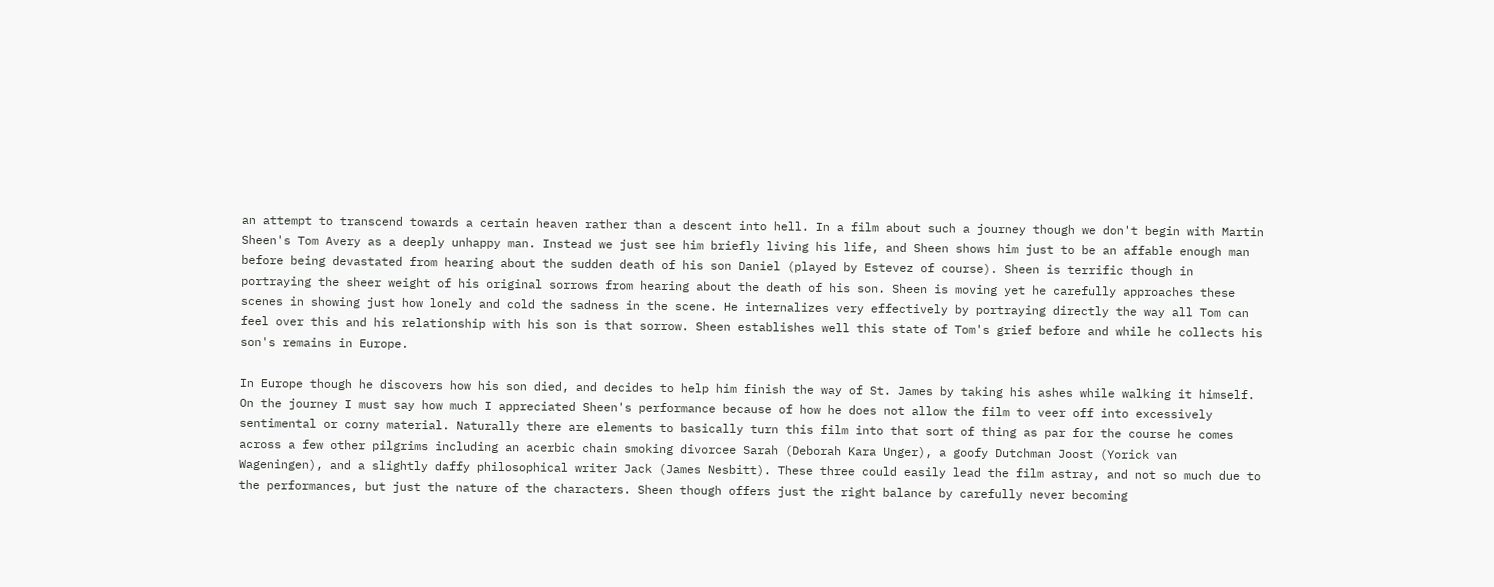an attempt to transcend towards a certain heaven rather than a descent into hell. In a film about such a journey though we don't begin with Martin Sheen's Tom Avery as a deeply unhappy man. Instead we just see him briefly living his life, and Sheen shows him just to be an affable enough man before being devastated from hearing about the sudden death of his son Daniel (played by Estevez of course). Sheen is terrific though in portraying the sheer weight of his original sorrows from hearing about the death of his son. Sheen is moving yet he carefully approaches these scenes in showing just how lonely and cold the sadness in the scene. He internalizes very effectively by portraying directly the way all Tom can feel over this and his relationship with his son is that sorrow. Sheen establishes well this state of Tom's grief before and while he collects his son's remains in Europe.

In Europe though he discovers how his son died, and decides to help him finish the way of St. James by taking his ashes while walking it himself. On the journey I must say how much I appreciated Sheen's performance because of how he does not allow the film to veer off into excessively sentimental or corny material. Naturally there are elements to basically turn this film into that sort of thing as par for the course he comes across a few other pilgrims including an acerbic chain smoking divorcee Sarah (Deborah Kara Unger), a goofy Dutchman Joost (Yorick van Wageningen), and a slightly daffy philosophical writer Jack (James Nesbitt). These three could easily lead the film astray, and not so much due to the performances, but just the nature of the characters. Sheen though offers just the right balance by carefully never becoming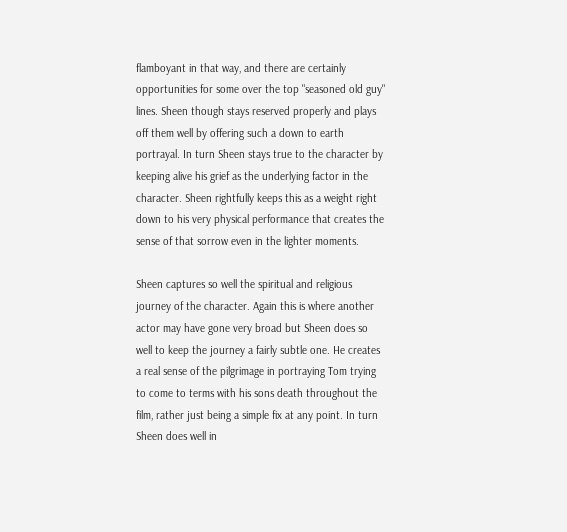flamboyant in that way, and there are certainly opportunities for some over the top "seasoned old guy" lines. Sheen though stays reserved properly and plays off them well by offering such a down to earth portrayal. In turn Sheen stays true to the character by keeping alive his grief as the underlying factor in the character. Sheen rightfully keeps this as a weight right down to his very physical performance that creates the sense of that sorrow even in the lighter moments.

Sheen captures so well the spiritual and religious journey of the character. Again this is where another actor may have gone very broad but Sheen does so well to keep the journey a fairly subtle one. He creates a real sense of the pilgrimage in portraying Tom trying to come to terms with his sons death throughout the film, rather just being a simple fix at any point. In turn Sheen does well in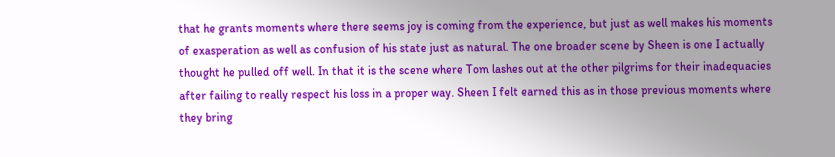that he grants moments where there seems joy is coming from the experience, but just as well makes his moments of exasperation as well as confusion of his state just as natural. The one broader scene by Sheen is one I actually thought he pulled off well. In that it is the scene where Tom lashes out at the other pilgrims for their inadequacies after failing to really respect his loss in a proper way. Sheen I felt earned this as in those previous moments where they bring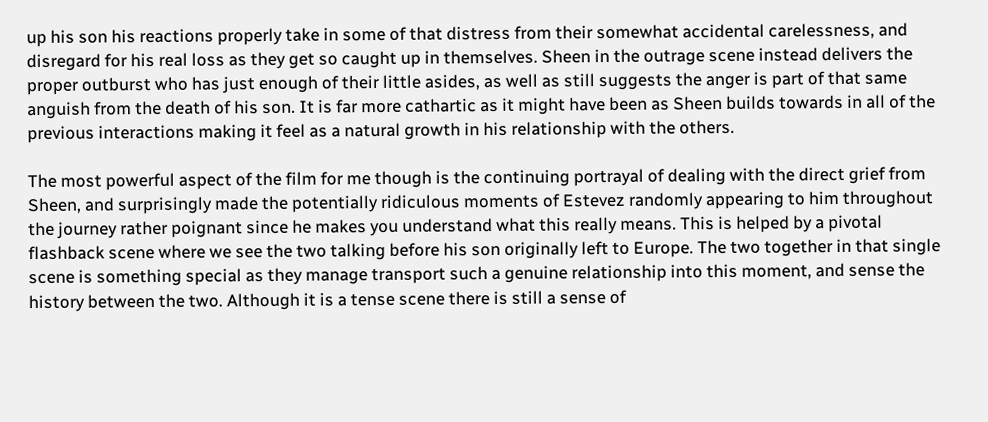up his son his reactions properly take in some of that distress from their somewhat accidental carelessness, and disregard for his real loss as they get so caught up in themselves. Sheen in the outrage scene instead delivers the proper outburst who has just enough of their little asides, as well as still suggests the anger is part of that same anguish from the death of his son. It is far more cathartic as it might have been as Sheen builds towards in all of the previous interactions making it feel as a natural growth in his relationship with the others.

The most powerful aspect of the film for me though is the continuing portrayal of dealing with the direct grief from Sheen, and surprisingly made the potentially ridiculous moments of Estevez randomly appearing to him throughout the journey rather poignant since he makes you understand what this really means. This is helped by a pivotal flashback scene where we see the two talking before his son originally left to Europe. The two together in that single scene is something special as they manage transport such a genuine relationship into this moment, and sense the history between the two. Although it is a tense scene there is still a sense of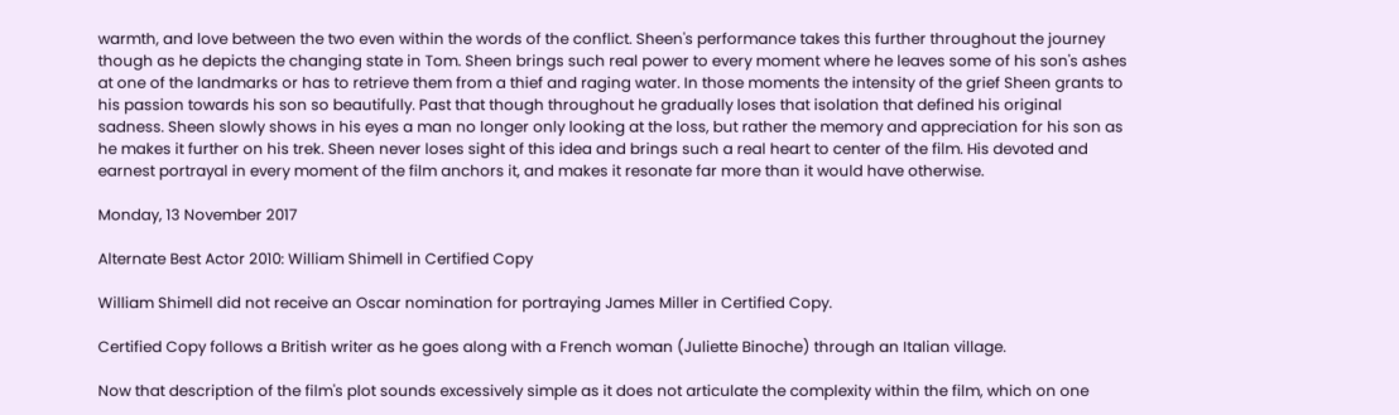warmth, and love between the two even within the words of the conflict. Sheen's performance takes this further throughout the journey though as he depicts the changing state in Tom. Sheen brings such real power to every moment where he leaves some of his son's ashes at one of the landmarks or has to retrieve them from a thief and raging water. In those moments the intensity of the grief Sheen grants to his passion towards his son so beautifully. Past that though throughout he gradually loses that isolation that defined his original sadness. Sheen slowly shows in his eyes a man no longer only looking at the loss, but rather the memory and appreciation for his son as he makes it further on his trek. Sheen never loses sight of this idea and brings such a real heart to center of the film. His devoted and earnest portrayal in every moment of the film anchors it, and makes it resonate far more than it would have otherwise.

Monday, 13 November 2017

Alternate Best Actor 2010: William Shimell in Certified Copy

William Shimell did not receive an Oscar nomination for portraying James Miller in Certified Copy.

Certified Copy follows a British writer as he goes along with a French woman (Juliette Binoche) through an Italian village.

Now that description of the film's plot sounds excessively simple as it does not articulate the complexity within the film, which on one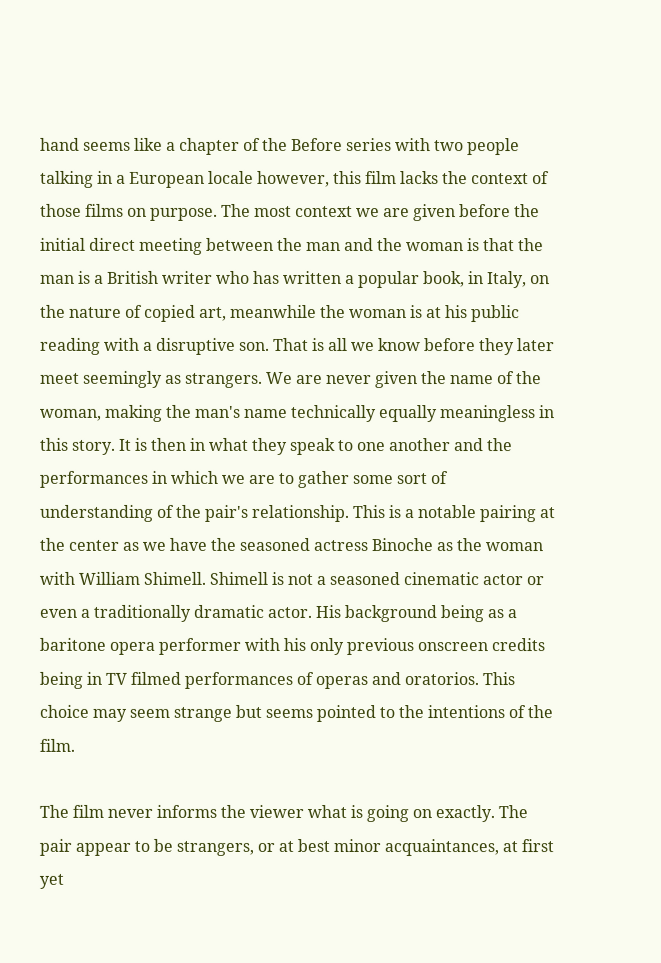hand seems like a chapter of the Before series with two people talking in a European locale however, this film lacks the context of those films on purpose. The most context we are given before the initial direct meeting between the man and the woman is that the man is a British writer who has written a popular book, in Italy, on the nature of copied art, meanwhile the woman is at his public reading with a disruptive son. That is all we know before they later meet seemingly as strangers. We are never given the name of the woman, making the man's name technically equally meaningless in this story. It is then in what they speak to one another and the performances in which we are to gather some sort of understanding of the pair's relationship. This is a notable pairing at the center as we have the seasoned actress Binoche as the woman with William Shimell. Shimell is not a seasoned cinematic actor or even a traditionally dramatic actor. His background being as a baritone opera performer with his only previous onscreen credits being in TV filmed performances of operas and oratorios. This choice may seem strange but seems pointed to the intentions of the film.

The film never informs the viewer what is going on exactly. The pair appear to be strangers, or at best minor acquaintances, at first yet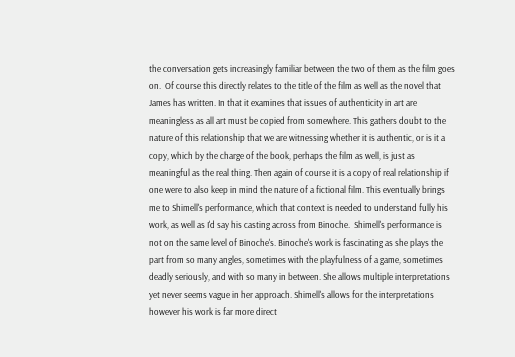the conversation gets increasingly familiar between the two of them as the film goes on.  Of course this directly relates to the title of the film as well as the novel that James has written. In that it examines that issues of authenticity in art are meaningless as all art must be copied from somewhere. This gathers doubt to the nature of this relationship that we are witnessing whether it is authentic, or is it a copy, which by the charge of the book, perhaps the film as well, is just as meaningful as the real thing. Then again of course it is a copy of real relationship if one were to also keep in mind the nature of a fictional film. This eventually brings me to Shimell's performance, which that context is needed to understand fully his work, as well as I'd say his casting across from Binoche.  Shimell's performance is not on the same level of Binoche's. Binoche's work is fascinating as she plays the part from so many angles, sometimes with the playfulness of a game, sometimes deadly seriously, and with so many in between. She allows multiple interpretations yet never seems vague in her approach. Shimell's allows for the interpretations however his work is far more direct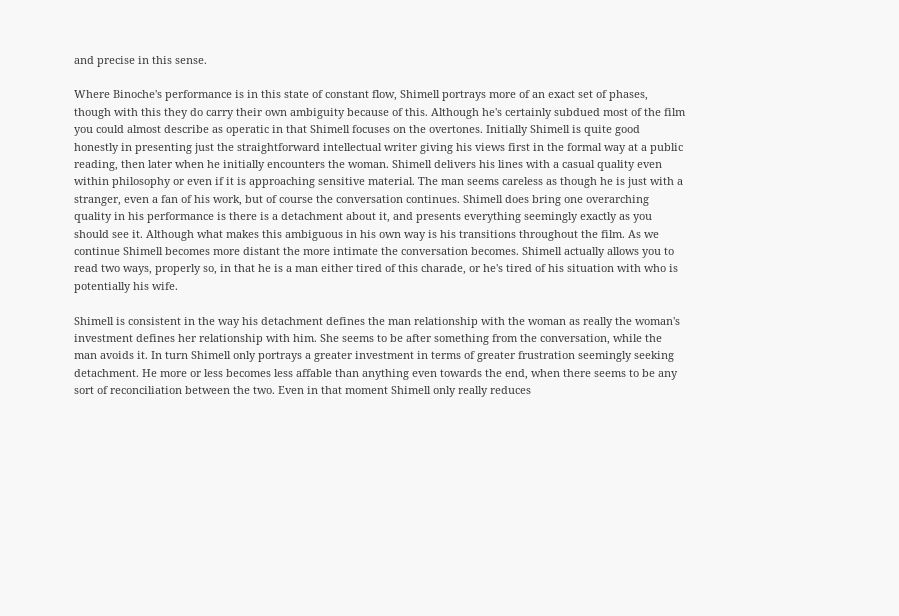and precise in this sense.

Where Binoche's performance is in this state of constant flow, Shimell portrays more of an exact set of phases, though with this they do carry their own ambiguity because of this. Although he's certainly subdued most of the film you could almost describe as operatic in that Shimell focuses on the overtones. Initially Shimell is quite good honestly in presenting just the straightforward intellectual writer giving his views first in the formal way at a public reading, then later when he initially encounters the woman. Shimell delivers his lines with a casual quality even within philosophy or even if it is approaching sensitive material. The man seems careless as though he is just with a stranger, even a fan of his work, but of course the conversation continues. Shimell does bring one overarching quality in his performance is there is a detachment about it, and presents everything seemingly exactly as you should see it. Although what makes this ambiguous in his own way is his transitions throughout the film. As we continue Shimell becomes more distant the more intimate the conversation becomes. Shimell actually allows you to read two ways, properly so, in that he is a man either tired of this charade, or he's tired of his situation with who is potentially his wife.

Shimell is consistent in the way his detachment defines the man relationship with the woman as really the woman's investment defines her relationship with him. She seems to be after something from the conversation, while the man avoids it. In turn Shimell only portrays a greater investment in terms of greater frustration seemingly seeking detachment. He more or less becomes less affable than anything even towards the end, when there seems to be any sort of reconciliation between the two. Even in that moment Shimell only really reduces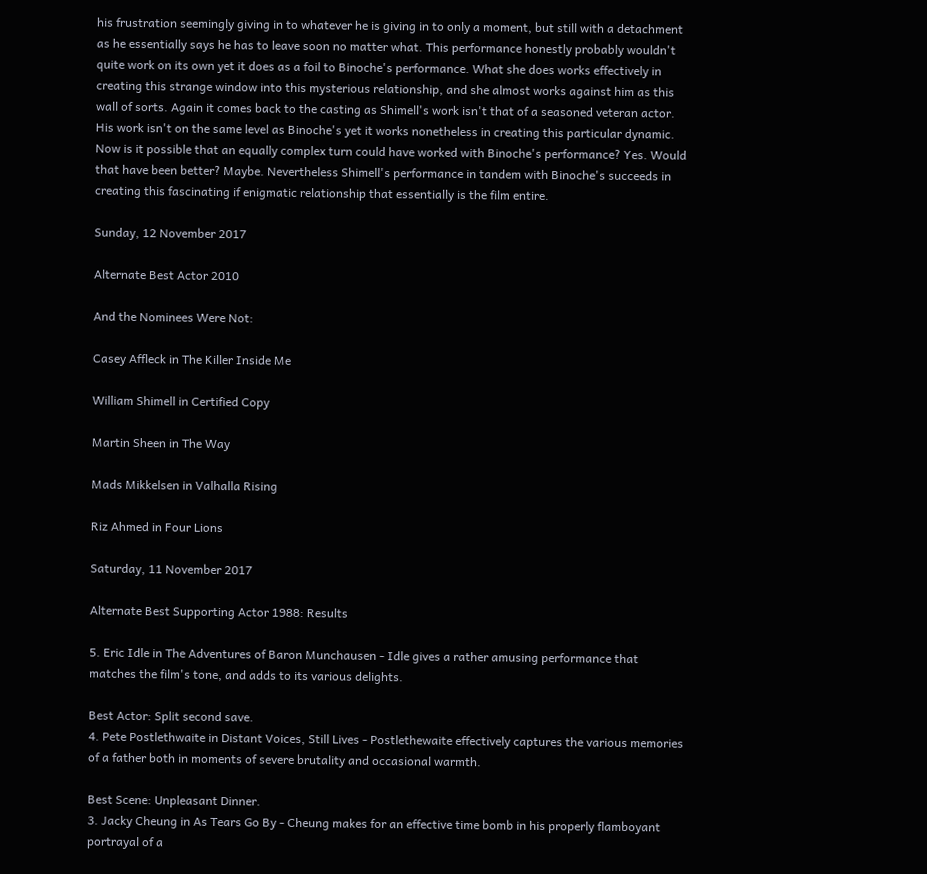his frustration seemingly giving in to whatever he is giving in to only a moment, but still with a detachment as he essentially says he has to leave soon no matter what. This performance honestly probably wouldn't quite work on its own yet it does as a foil to Binoche's performance. What she does works effectively in creating this strange window into this mysterious relationship, and she almost works against him as this wall of sorts. Again it comes back to the casting as Shimell's work isn't that of a seasoned veteran actor. His work isn't on the same level as Binoche's yet it works nonetheless in creating this particular dynamic. Now is it possible that an equally complex turn could have worked with Binoche's performance? Yes. Would that have been better? Maybe. Nevertheless Shimell's performance in tandem with Binoche's succeeds in creating this fascinating if enigmatic relationship that essentially is the film entire.

Sunday, 12 November 2017

Alternate Best Actor 2010

And the Nominees Were Not:

Casey Affleck in The Killer Inside Me

William Shimell in Certified Copy

Martin Sheen in The Way

Mads Mikkelsen in Valhalla Rising

Riz Ahmed in Four Lions

Saturday, 11 November 2017

Alternate Best Supporting Actor 1988: Results

5. Eric Idle in The Adventures of Baron Munchausen - Idle gives a rather amusing performance that matches the film's tone, and adds to its various delights.

Best Actor: Split second save.
4. Pete Postlethwaite in Distant Voices, Still Lives - Postlethewaite effectively captures the various memories of a father both in moments of severe brutality and occasional warmth.

Best Scene: Unpleasant Dinner.
3. Jacky Cheung in As Tears Go By - Cheung makes for an effective time bomb in his properly flamboyant portrayal of a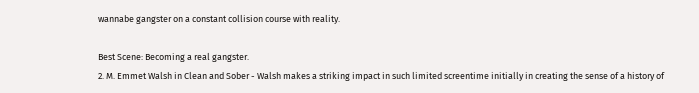wannabe gangster on a constant collision course with reality.

Best Scene: Becoming a real gangster.
2. M. Emmet Walsh in Clean and Sober - Walsh makes a striking impact in such limited screentime initially in creating the sense of a history of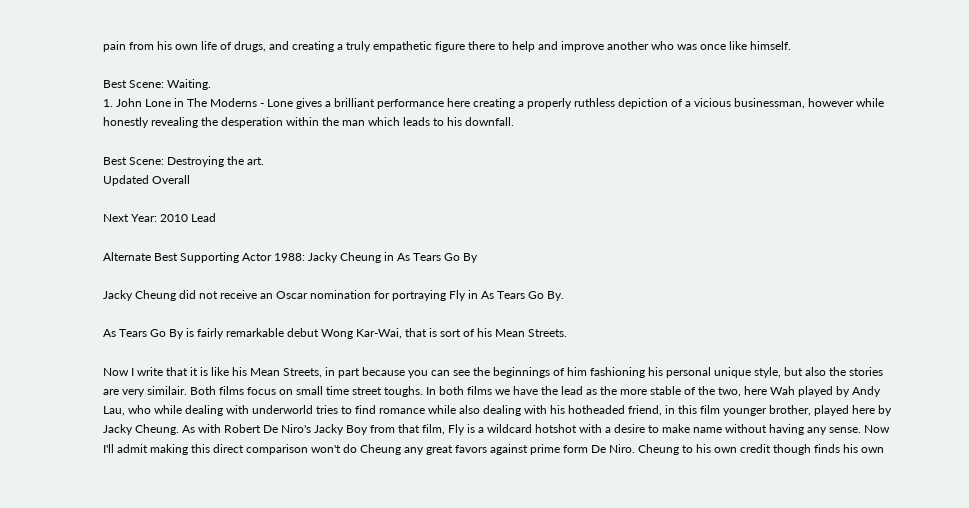pain from his own life of drugs, and creating a truly empathetic figure there to help and improve another who was once like himself.

Best Scene: Waiting.
1. John Lone in The Moderns - Lone gives a brilliant performance here creating a properly ruthless depiction of a vicious businessman, however while honestly revealing the desperation within the man which leads to his downfall.

Best Scene: Destroying the art.
Updated Overall

Next Year: 2010 Lead

Alternate Best Supporting Actor 1988: Jacky Cheung in As Tears Go By

Jacky Cheung did not receive an Oscar nomination for portraying Fly in As Tears Go By.

As Tears Go By is fairly remarkable debut Wong Kar-Wai, that is sort of his Mean Streets.

Now I write that it is like his Mean Streets, in part because you can see the beginnings of him fashioning his personal unique style, but also the stories are very similair. Both films focus on small time street toughs. In both films we have the lead as the more stable of the two, here Wah played by Andy Lau, who while dealing with underworld tries to find romance while also dealing with his hotheaded friend, in this film younger brother, played here by Jacky Cheung. As with Robert De Niro's Jacky Boy from that film, Fly is a wildcard hotshot with a desire to make name without having any sense. Now I'll admit making this direct comparison won't do Cheung any great favors against prime form De Niro. Cheung to his own credit though finds his own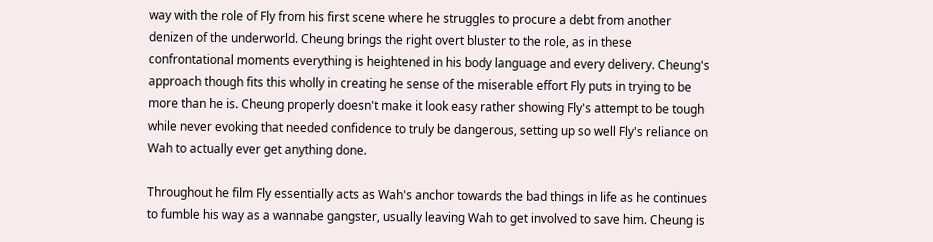way with the role of Fly from his first scene where he struggles to procure a debt from another denizen of the underworld. Cheung brings the right overt bluster to the role, as in these confrontational moments everything is heightened in his body language and every delivery. Cheung's approach though fits this wholly in creating he sense of the miserable effort Fly puts in trying to be more than he is. Cheung properly doesn't make it look easy rather showing Fly's attempt to be tough while never evoking that needed confidence to truly be dangerous, setting up so well Fly's reliance on Wah to actually ever get anything done.

Throughout he film Fly essentially acts as Wah's anchor towards the bad things in life as he continues to fumble his way as a wannabe gangster, usually leaving Wah to get involved to save him. Cheung is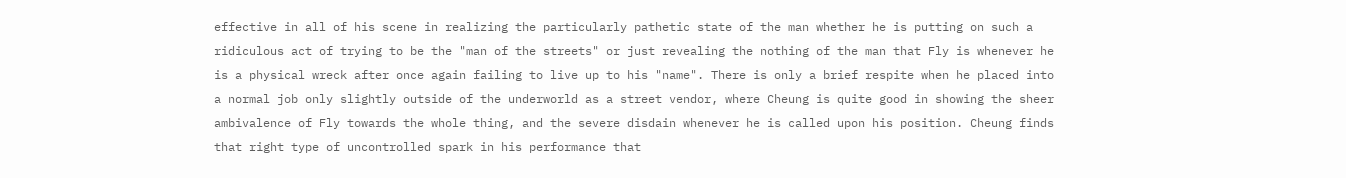effective in all of his scene in realizing the particularly pathetic state of the man whether he is putting on such a ridiculous act of trying to be the "man of the streets" or just revealing the nothing of the man that Fly is whenever he is a physical wreck after once again failing to live up to his "name". There is only a brief respite when he placed into a normal job only slightly outside of the underworld as a street vendor, where Cheung is quite good in showing the sheer ambivalence of Fly towards the whole thing, and the severe disdain whenever he is called upon his position. Cheung finds that right type of uncontrolled spark in his performance that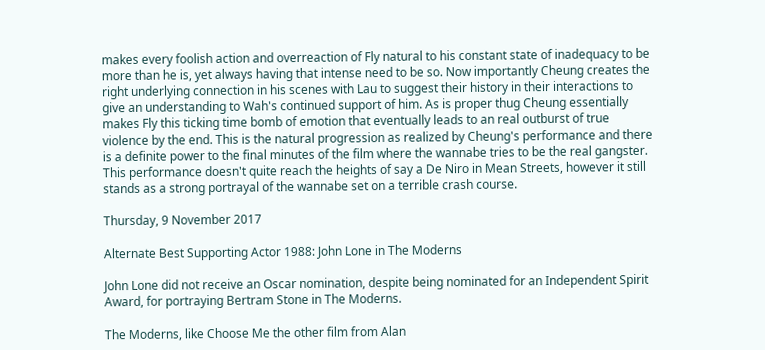makes every foolish action and overreaction of Fly natural to his constant state of inadequacy to be more than he is, yet always having that intense need to be so. Now importantly Cheung creates the right underlying connection in his scenes with Lau to suggest their history in their interactions to give an understanding to Wah's continued support of him. As is proper thug Cheung essentially makes Fly this ticking time bomb of emotion that eventually leads to an real outburst of true violence by the end. This is the natural progression as realized by Cheung's performance and there is a definite power to the final minutes of the film where the wannabe tries to be the real gangster. This performance doesn't quite reach the heights of say a De Niro in Mean Streets, however it still stands as a strong portrayal of the wannabe set on a terrible crash course.

Thursday, 9 November 2017

Alternate Best Supporting Actor 1988: John Lone in The Moderns

John Lone did not receive an Oscar nomination, despite being nominated for an Independent Spirit Award, for portraying Bertram Stone in The Moderns.

The Moderns, like Choose Me the other film from Alan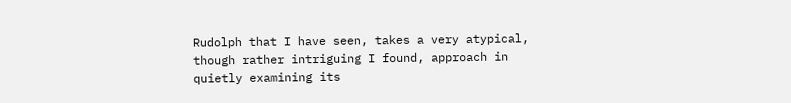Rudolph that I have seen, takes a very atypical, though rather intriguing I found, approach in quietly examining its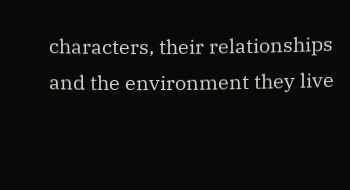characters, their relationships and the environment they live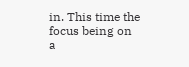in. This time the focus being on a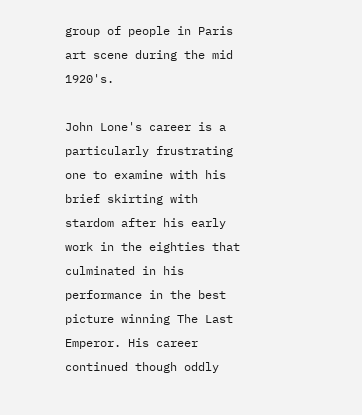group of people in Paris art scene during the mid 1920's.

John Lone's career is a particularly frustrating one to examine with his brief skirting with stardom after his early work in the eighties that culminated in his performance in the best picture winning The Last Emperor. His career continued though oddly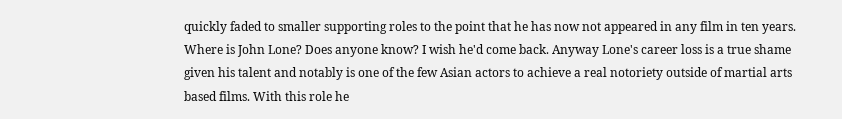quickly faded to smaller supporting roles to the point that he has now not appeared in any film in ten years. Where is John Lone? Does anyone know? I wish he'd come back. Anyway Lone's career loss is a true shame given his talent and notably is one of the few Asian actors to achieve a real notoriety outside of martial arts based films. With this role he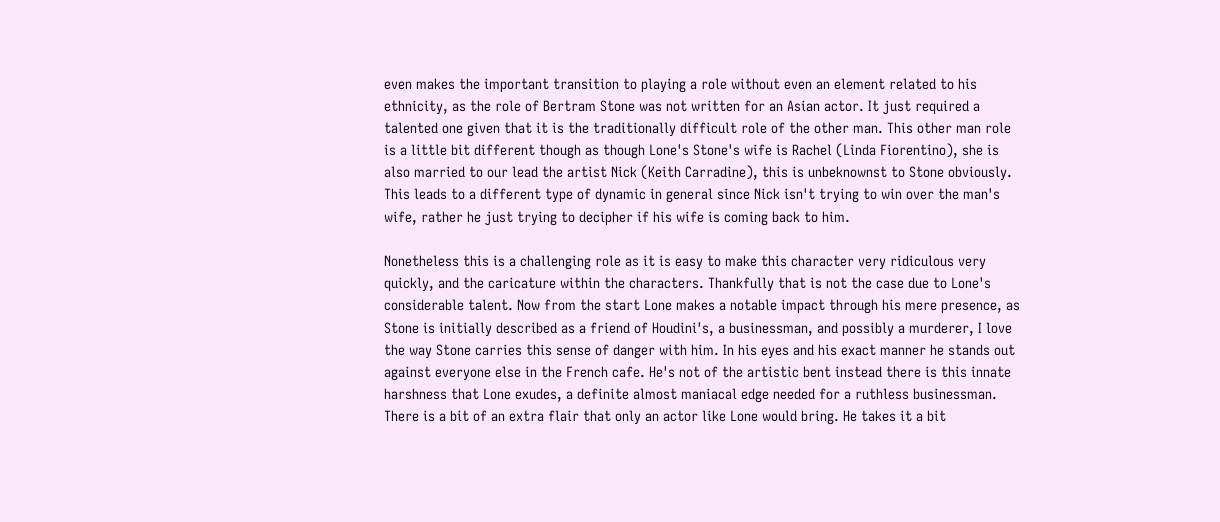even makes the important transition to playing a role without even an element related to his ethnicity, as the role of Bertram Stone was not written for an Asian actor. It just required a talented one given that it is the traditionally difficult role of the other man. This other man role is a little bit different though as though Lone's Stone's wife is Rachel (Linda Fiorentino), she is also married to our lead the artist Nick (Keith Carradine), this is unbeknownst to Stone obviously. This leads to a different type of dynamic in general since Nick isn't trying to win over the man's wife, rather he just trying to decipher if his wife is coming back to him.

Nonetheless this is a challenging role as it is easy to make this character very ridiculous very quickly, and the caricature within the characters. Thankfully that is not the case due to Lone's considerable talent. Now from the start Lone makes a notable impact through his mere presence, as Stone is initially described as a friend of Houdini's, a businessman, and possibly a murderer, I love the way Stone carries this sense of danger with him. In his eyes and his exact manner he stands out against everyone else in the French cafe. He's not of the artistic bent instead there is this innate harshness that Lone exudes, a definite almost maniacal edge needed for a ruthless businessman. There is a bit of an extra flair that only an actor like Lone would bring. He takes it a bit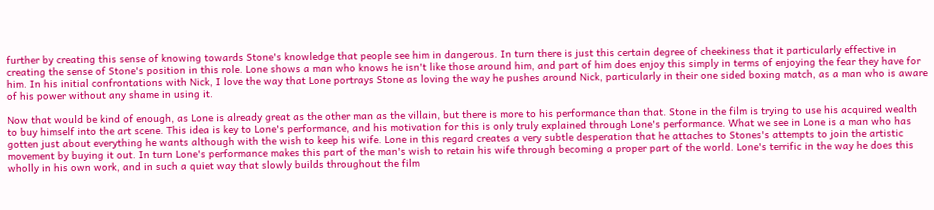further by creating this sense of knowing towards Stone's knowledge that people see him in dangerous. In turn there is just this certain degree of cheekiness that it particularly effective in creating the sense of Stone's position in this role. Lone shows a man who knows he isn't like those around him, and part of him does enjoy this simply in terms of enjoying the fear they have for him. In his initial confrontations with Nick, I love the way that Lone portrays Stone as loving the way he pushes around Nick, particularly in their one sided boxing match, as a man who is aware of his power without any shame in using it.

Now that would be kind of enough, as Lone is already great as the other man as the villain, but there is more to his performance than that. Stone in the film is trying to use his acquired wealth to buy himself into the art scene. This idea is key to Lone's performance, and his motivation for this is only truly explained through Lone's performance. What we see in Lone is a man who has gotten just about everything he wants although with the wish to keep his wife. Lone in this regard creates a very subtle desperation that he attaches to Stones's attempts to join the artistic movement by buying it out. In turn Lone's performance makes this part of the man's wish to retain his wife through becoming a proper part of the world. Lone's terrific in the way he does this wholly in his own work, and in such a quiet way that slowly builds throughout the film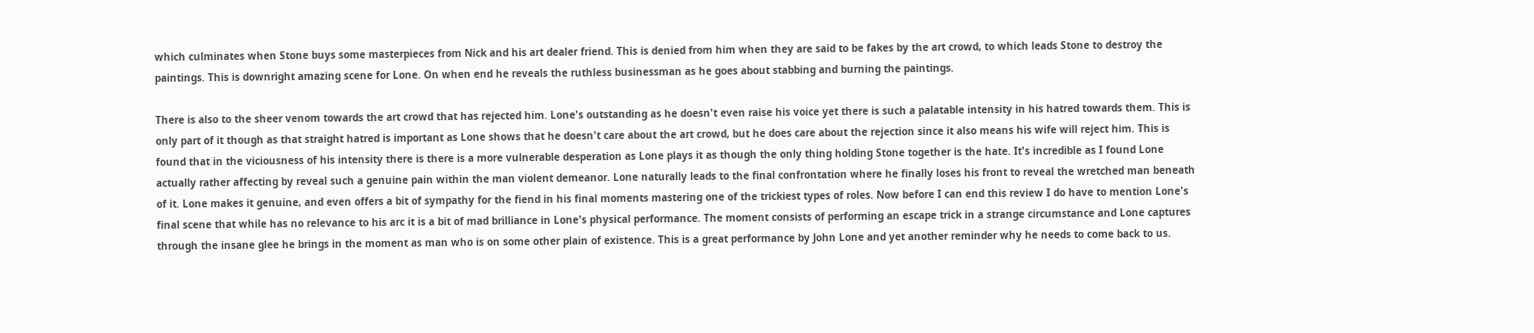which culminates when Stone buys some masterpieces from Nick and his art dealer friend. This is denied from him when they are said to be fakes by the art crowd, to which leads Stone to destroy the paintings. This is downright amazing scene for Lone. On when end he reveals the ruthless businessman as he goes about stabbing and burning the paintings.

There is also to the sheer venom towards the art crowd that has rejected him. Lone's outstanding as he doesn't even raise his voice yet there is such a palatable intensity in his hatred towards them. This is only part of it though as that straight hatred is important as Lone shows that he doesn't care about the art crowd, but he does care about the rejection since it also means his wife will reject him. This is found that in the viciousness of his intensity there is there is a more vulnerable desperation as Lone plays it as though the only thing holding Stone together is the hate. It's incredible as I found Lone actually rather affecting by reveal such a genuine pain within the man violent demeanor. Lone naturally leads to the final confrontation where he finally loses his front to reveal the wretched man beneath of it. Lone makes it genuine, and even offers a bit of sympathy for the fiend in his final moments mastering one of the trickiest types of roles. Now before I can end this review I do have to mention Lone's final scene that while has no relevance to his arc it is a bit of mad brilliance in Lone's physical performance. The moment consists of performing an escape trick in a strange circumstance and Lone captures through the insane glee he brings in the moment as man who is on some other plain of existence. This is a great performance by John Lone and yet another reminder why he needs to come back to us.